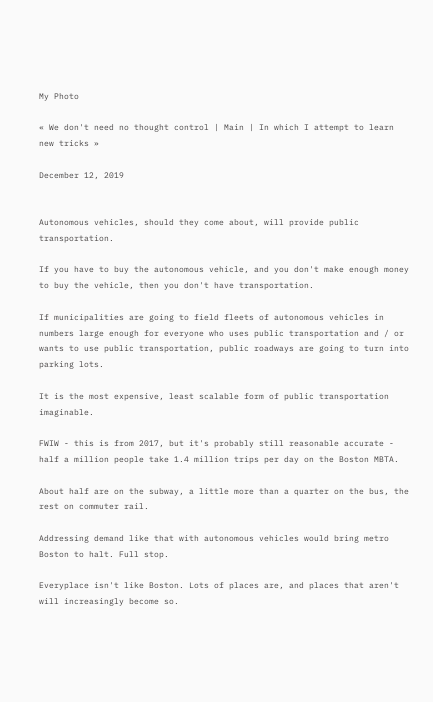My Photo

« We don't need no thought control | Main | In which I attempt to learn new tricks »

December 12, 2019


Autonomous vehicles, should they come about, will provide public transportation.

If you have to buy the autonomous vehicle, and you don't make enough money to buy the vehicle, then you don't have transportation.

If municipalities are going to field fleets of autonomous vehicles in numbers large enough for everyone who uses public transportation and / or wants to use public transportation, public roadways are going to turn into parking lots.

It is the most expensive, least scalable form of public transportation imaginable.

FWIW - this is from 2017, but it's probably still reasonable accurate - half a million people take 1.4 million trips per day on the Boston MBTA.

About half are on the subway, a little more than a quarter on the bus, the rest on commuter rail.

Addressing demand like that with autonomous vehicles would bring metro Boston to halt. Full stop.

Everyplace isn't like Boston. Lots of places are, and places that aren't will increasingly become so.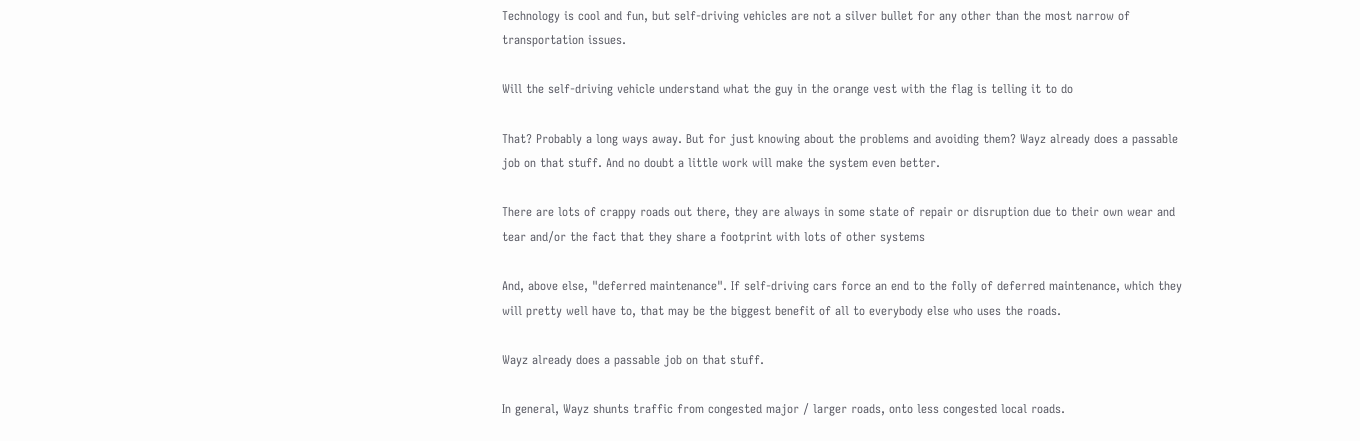Technology is cool and fun, but self-driving vehicles are not a silver bullet for any other than the most narrow of transportation issues.

Will the self-driving vehicle understand what the guy in the orange vest with the flag is telling it to do

That? Probably a long ways away. But for just knowing about the problems and avoiding them? Wayz already does a passable job on that stuff. And no doubt a little work will make the system even better.

There are lots of crappy roads out there, they are always in some state of repair or disruption due to their own wear and tear and/or the fact that they share a footprint with lots of other systems

And, above else, "deferred maintenance". If self-driving cars force an end to the folly of deferred maintenance, which they will pretty well have to, that may be the biggest benefit of all to everybody else who uses the roads.

Wayz already does a passable job on that stuff.

In general, Wayz shunts traffic from congested major / larger roads, onto less congested local roads.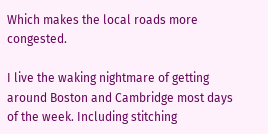Which makes the local roads more congested.

I live the waking nightmare of getting around Boston and Cambridge most days of the week. Including stitching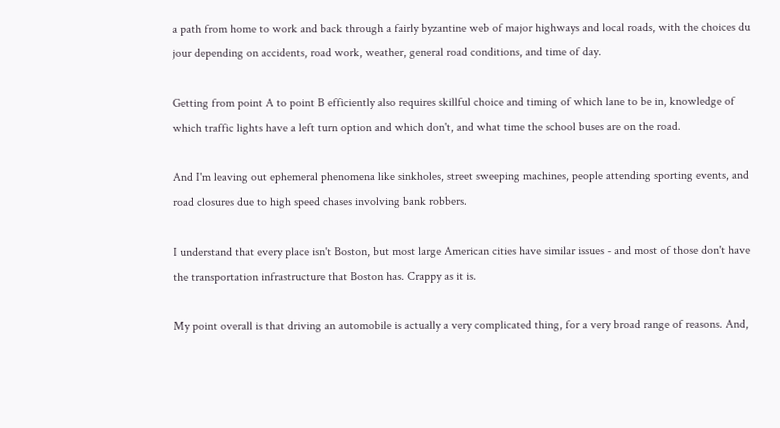a path from home to work and back through a fairly byzantine web of major highways and local roads, with the choices du jour depending on accidents, road work, weather, general road conditions, and time of day.

Getting from point A to point B efficiently also requires skillful choice and timing of which lane to be in, knowledge of which traffic lights have a left turn option and which don't, and what time the school buses are on the road.

And I'm leaving out ephemeral phenomena like sinkholes, street sweeping machines, people attending sporting events, and road closures due to high speed chases involving bank robbers.

I understand that every place isn't Boston, but most large American cities have similar issues - and most of those don't have the transportation infrastructure that Boston has. Crappy as it is.

My point overall is that driving an automobile is actually a very complicated thing, for a very broad range of reasons. And,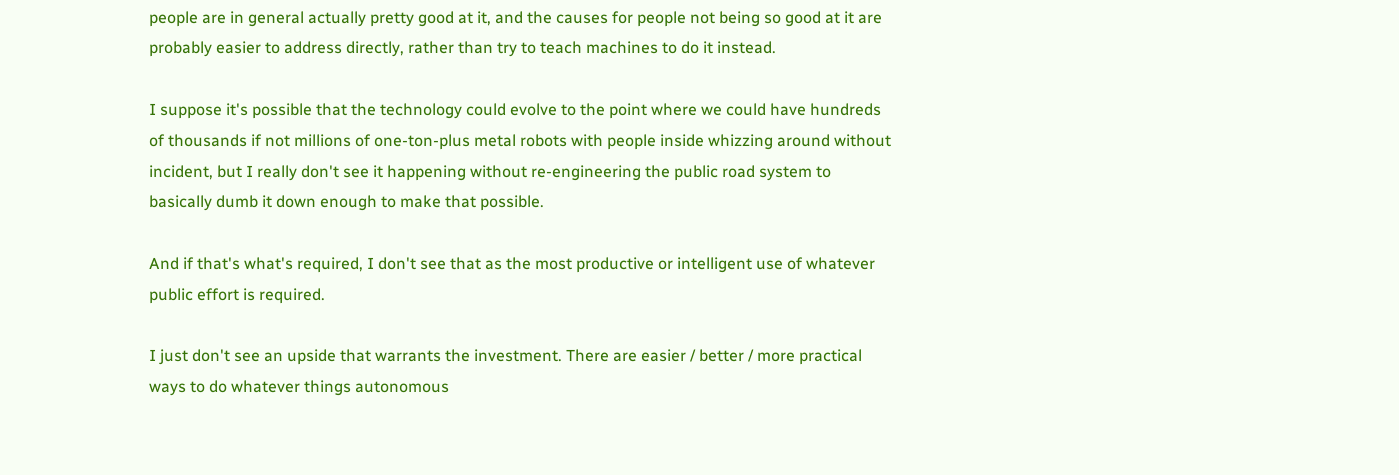people are in general actually pretty good at it, and the causes for people not being so good at it are probably easier to address directly, rather than try to teach machines to do it instead.

I suppose it's possible that the technology could evolve to the point where we could have hundreds of thousands if not millions of one-ton-plus metal robots with people inside whizzing around without incident, but I really don't see it happening without re-engineering the public road system to basically dumb it down enough to make that possible.

And if that's what's required, I don't see that as the most productive or intelligent use of whatever public effort is required.

I just don't see an upside that warrants the investment. There are easier / better / more practical ways to do whatever things autonomous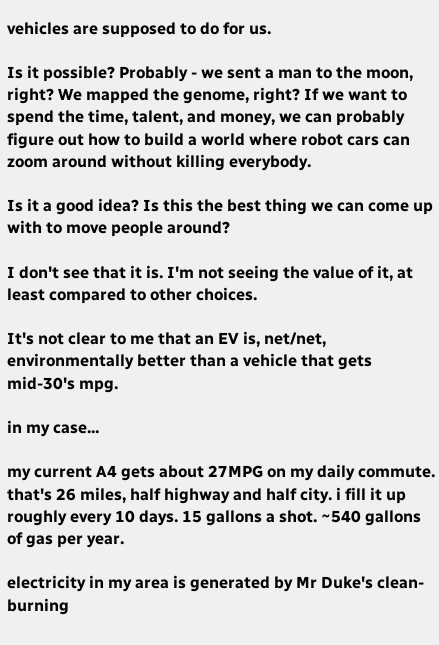vehicles are supposed to do for us.

Is it possible? Probably - we sent a man to the moon, right? We mapped the genome, right? If we want to spend the time, talent, and money, we can probably figure out how to build a world where robot cars can zoom around without killing everybody.

Is it a good idea? Is this the best thing we can come up with to move people around?

I don't see that it is. I'm not seeing the value of it, at least compared to other choices.

It's not clear to me that an EV is, net/net, environmentally better than a vehicle that gets mid-30's mpg.

in my case...

my current A4 gets about 27MPG on my daily commute. that's 26 miles, half highway and half city. i fill it up roughly every 10 days. 15 gallons a shot. ~540 gallons of gas per year.

electricity in my area is generated by Mr Duke's clean-burning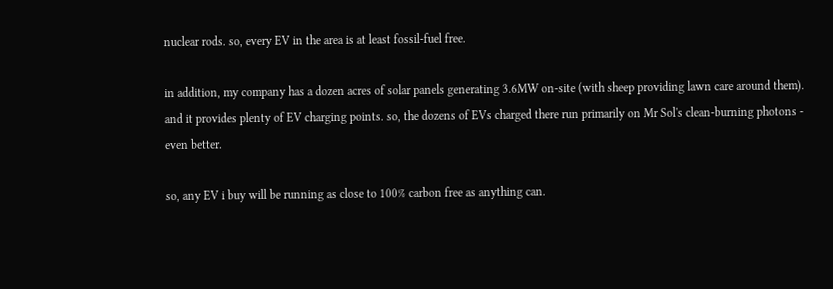nuclear rods. so, every EV in the area is at least fossil-fuel free.

in addition, my company has a dozen acres of solar panels generating 3.6MW on-site (with sheep providing lawn care around them). and it provides plenty of EV charging points. so, the dozens of EVs charged there run primarily on Mr Sol's clean-burning photons - even better.

so, any EV i buy will be running as close to 100% carbon free as anything can.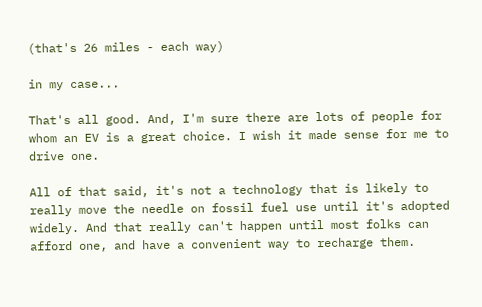(that's 26 miles - each way)

in my case...

That's all good. And, I'm sure there are lots of people for whom an EV is a great choice. I wish it made sense for me to drive one.

All of that said, it's not a technology that is likely to really move the needle on fossil fuel use until it's adopted widely. And that really can't happen until most folks can afford one, and have a convenient way to recharge them.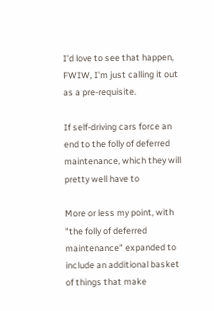I'd love to see that happen, FWIW, I'm just calling it out as a pre-requisite.

If self-driving cars force an end to the folly of deferred maintenance, which they will pretty well have to

More or less my point, with "the folly of deferred maintenance" expanded to include an additional basket of things that make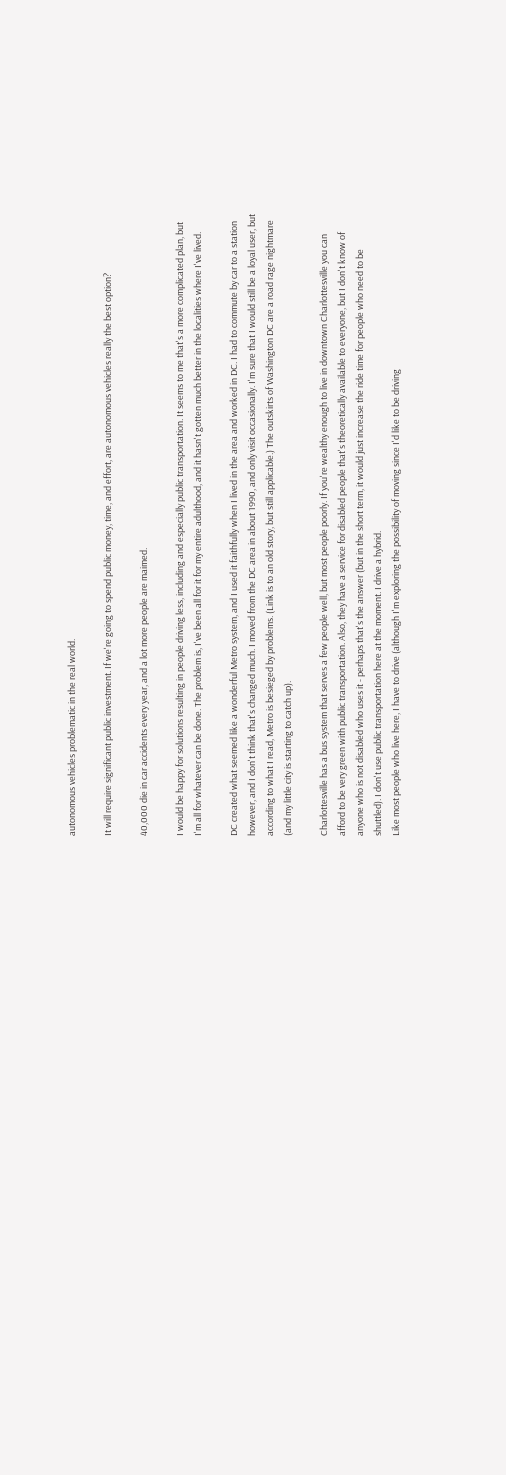autonomous vehicles problematic in the real world.

It will require significant public investment. If we're going to spend public money, time, and effort, are autonomous vehicles really the best option?

40,000 die in car accidents every year, and a lot more people are maimed.

I would be happy for solutions resulting in people driving less, including and especially public transportation. It seems to me that's a more complicated plan, but I'm all for whatever can be done. The problem is, I've been all for it for my entire adulthood, and it hasn't gotten much better in the localities where I've lived.

DC created what seemed like a wonderful Metro system, and I used it faithfully when I lived in the area and worked in DC. I had to commute by car to a station however, and I don't think that's changed much. I moved from the DC area in about 1990, and only visit occasionally. I'm sure that I would still be a loyal user, but according to what I read, Metro is besieged by problems. (Link is to an old story, but still applicable.) The outskirts of Washington DC are a road rage nightmare (and my little city is starting to catch up).

Charlottesville has a bus system that serves a few people well, but most people poorly. If you're wealthy enough to live in downtown Charlottesville you can afford to be very green with public transportation. Also, they have a service for disabled people that's theoretically available to everyone, but I don't know of anyone who is not disabled who uses it - perhaps that's the answer (but in the short term, it would just increase the ride time for people who need to be shuttled). I don't use public transportation here at the moment. I drive a hybrid.
Like most people who live here, I have to drive (although I'm exploring the possibility of moving since I'd like to be driving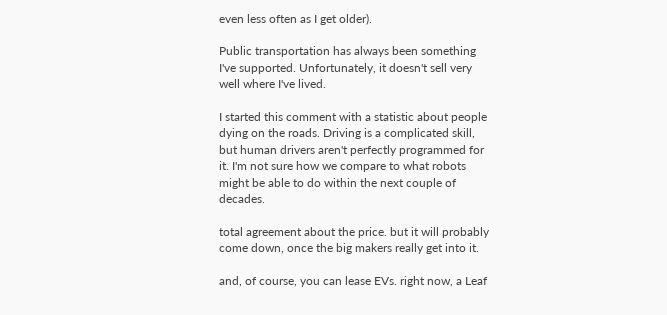even less often as I get older).

Public transportation has always been something I've supported. Unfortunately, it doesn't sell very well where I've lived.

I started this comment with a statistic about people dying on the roads. Driving is a complicated skill, but human drivers aren't perfectly programmed for it. I'm not sure how we compare to what robots might be able to do within the next couple of decades.

total agreement about the price. but it will probably come down, once the big makers really get into it.

and, of course, you can lease EVs. right now, a Leaf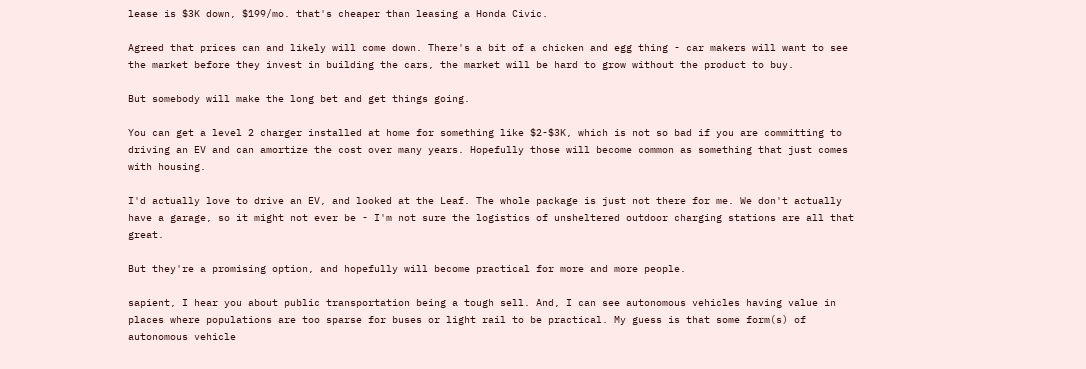lease is $3K down, $199/mo. that's cheaper than leasing a Honda Civic.

Agreed that prices can and likely will come down. There's a bit of a chicken and egg thing - car makers will want to see the market before they invest in building the cars, the market will be hard to grow without the product to buy.

But somebody will make the long bet and get things going.

You can get a level 2 charger installed at home for something like $2-$3K, which is not so bad if you are committing to driving an EV and can amortize the cost over many years. Hopefully those will become common as something that just comes with housing.

I'd actually love to drive an EV, and looked at the Leaf. The whole package is just not there for me. We don't actually have a garage, so it might not ever be - I'm not sure the logistics of unsheltered outdoor charging stations are all that great.

But they're a promising option, and hopefully will become practical for more and more people.

sapient, I hear you about public transportation being a tough sell. And, I can see autonomous vehicles having value in places where populations are too sparse for buses or light rail to be practical. My guess is that some form(s) of autonomous vehicle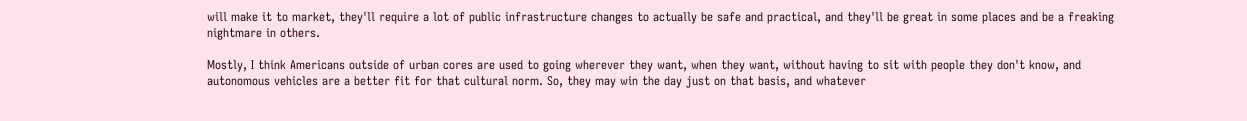will make it to market, they'll require a lot of public infrastructure changes to actually be safe and practical, and they'll be great in some places and be a freaking nightmare in others.

Mostly, I think Americans outside of urban cores are used to going wherever they want, when they want, without having to sit with people they don't know, and autonomous vehicles are a better fit for that cultural norm. So, they may win the day just on that basis, and whatever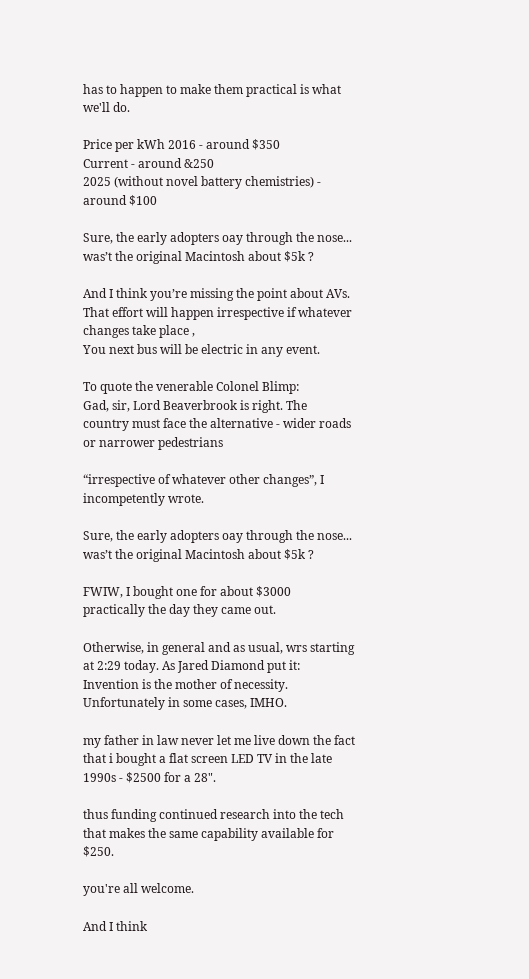has to happen to make them practical is what we'll do.

Price per kWh 2016 - around $350
Current - around &250
2025 (without novel battery chemistries) - around $100

Sure, the early adopters oay through the nose... was’t the original Macintosh about $5k ?

And I think you’re missing the point about AVs. That effort will happen irrespective if whatever changes take place ,
You next bus will be electric in any event.

To quote the venerable Colonel Blimp:
Gad, sir, Lord Beaverbrook is right. The country must face the alternative - wider roads or narrower pedestrians

“irrespective of whatever other changes”, I incompetently wrote.

Sure, the early adopters oay through the nose... was’t the original Macintosh about $5k ?

FWIW, I bought one for about $3000 practically the day they came out.

Otherwise, in general and as usual, wrs starting at 2:29 today. As Jared Diamond put it: Invention is the mother of necessity. Unfortunately in some cases, IMHO.

my father in law never let me live down the fact that i bought a flat screen LED TV in the late 1990s - $2500 for a 28".

thus funding continued research into the tech that makes the same capability available for $250.

you're all welcome.

And I think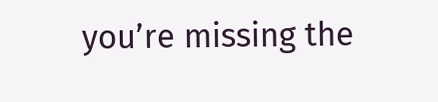you’re missing the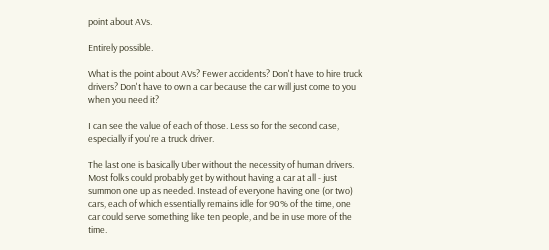point about AVs.

Entirely possible.

What is the point about AVs? Fewer accidents? Don't have to hire truck drivers? Don't have to own a car because the car will just come to you when you need it?

I can see the value of each of those. Less so for the second case, especially if you're a truck driver.

The last one is basically Uber without the necessity of human drivers. Most folks could probably get by without having a car at all - just summon one up as needed. Instead of everyone having one (or two) cars, each of which essentially remains idle for 90% of the time, one car could serve something like ten people, and be in use more of the time.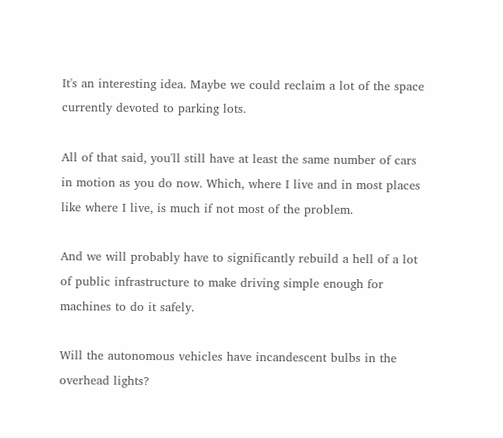It's an interesting idea. Maybe we could reclaim a lot of the space currently devoted to parking lots.

All of that said, you'll still have at least the same number of cars in motion as you do now. Which, where I live and in most places like where I live, is much if not most of the problem.

And we will probably have to significantly rebuild a hell of a lot of public infrastructure to make driving simple enough for machines to do it safely.

Will the autonomous vehicles have incandescent bulbs in the overhead lights?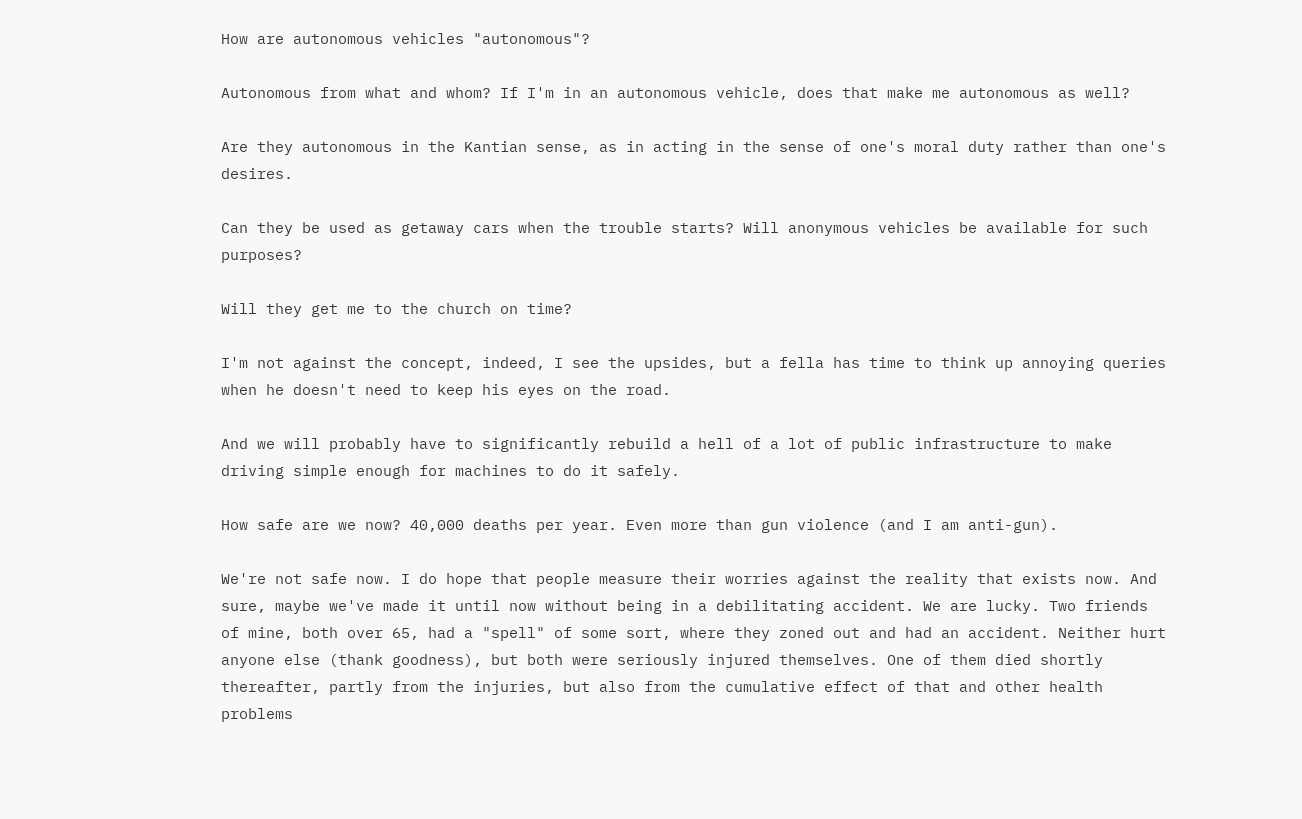How are autonomous vehicles "autonomous"?

Autonomous from what and whom? If I'm in an autonomous vehicle, does that make me autonomous as well?

Are they autonomous in the Kantian sense, as in acting in the sense of one's moral duty rather than one's desires.

Can they be used as getaway cars when the trouble starts? Will anonymous vehicles be available for such purposes?

Will they get me to the church on time?

I'm not against the concept, indeed, I see the upsides, but a fella has time to think up annoying queries when he doesn't need to keep his eyes on the road.

And we will probably have to significantly rebuild a hell of a lot of public infrastructure to make driving simple enough for machines to do it safely.

How safe are we now? 40,000 deaths per year. Even more than gun violence (and I am anti-gun).

We're not safe now. I do hope that people measure their worries against the reality that exists now. And sure, maybe we've made it until now without being in a debilitating accident. We are lucky. Two friends of mine, both over 65, had a "spell" of some sort, where they zoned out and had an accident. Neither hurt anyone else (thank goodness), but both were seriously injured themselves. One of them died shortly thereafter, partly from the injuries, but also from the cumulative effect of that and other health problems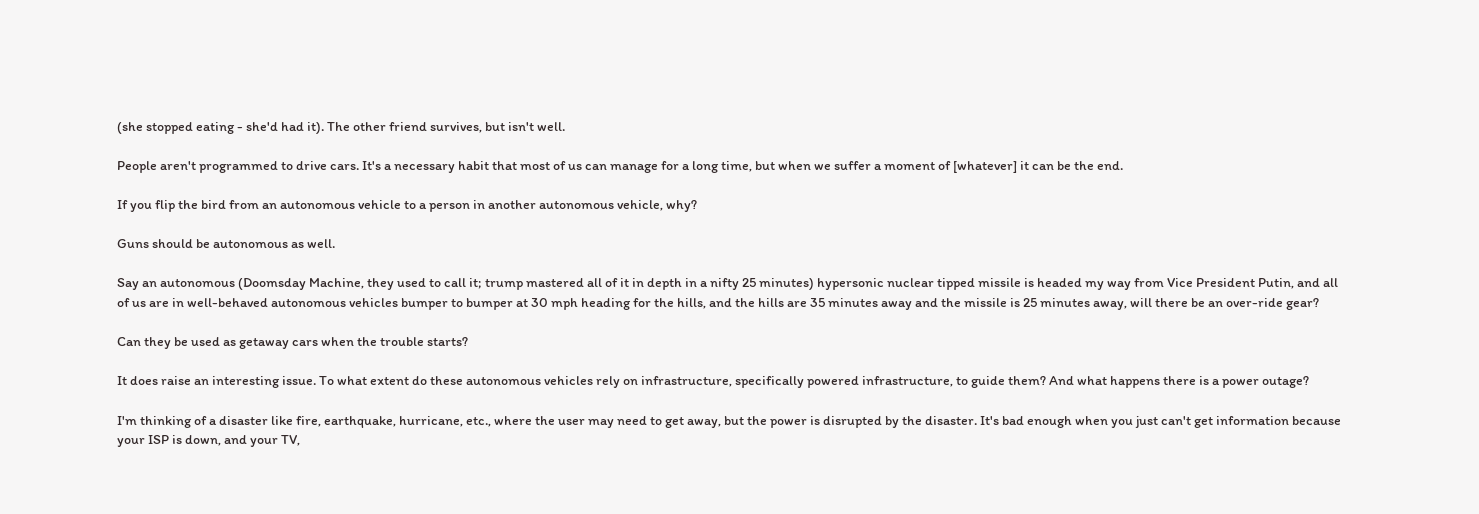(she stopped eating - she'd had it). The other friend survives, but isn't well.

People aren't programmed to drive cars. It's a necessary habit that most of us can manage for a long time, but when we suffer a moment of [whatever] it can be the end.

If you flip the bird from an autonomous vehicle to a person in another autonomous vehicle, why?

Guns should be autonomous as well.

Say an autonomous (Doomsday Machine, they used to call it; trump mastered all of it in depth in a nifty 25 minutes) hypersonic nuclear tipped missile is headed my way from Vice President Putin, and all of us are in well-behaved autonomous vehicles bumper to bumper at 30 mph heading for the hills, and the hills are 35 minutes away and the missile is 25 minutes away, will there be an over-ride gear?

Can they be used as getaway cars when the trouble starts?

It does raise an interesting issue. To what extent do these autonomous vehicles rely on infrastructure, specifically powered infrastructure, to guide them? And what happens there is a power outage?

I'm thinking of a disaster like fire, earthquake, hurricane, etc., where the user may need to get away, but the power is disrupted by the disaster. It's bad enough when you just can't get information because your ISP is down, and your TV,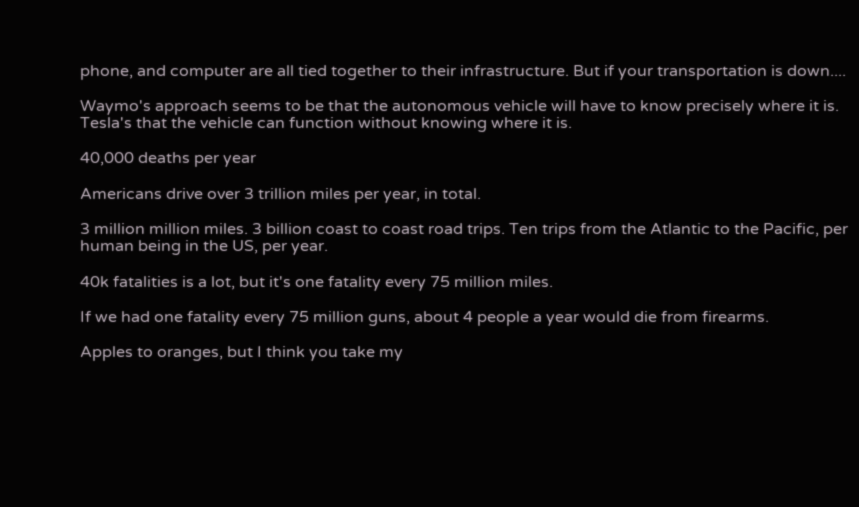phone, and computer are all tied together to their infrastructure. But if your transportation is down....

Waymo's approach seems to be that the autonomous vehicle will have to know precisely where it is. Tesla's that the vehicle can function without knowing where it is.

40,000 deaths per year

Americans drive over 3 trillion miles per year, in total.

3 million million miles. 3 billion coast to coast road trips. Ten trips from the Atlantic to the Pacific, per human being in the US, per year.

40k fatalities is a lot, but it's one fatality every 75 million miles.

If we had one fatality every 75 million guns, about 4 people a year would die from firearms.

Apples to oranges, but I think you take my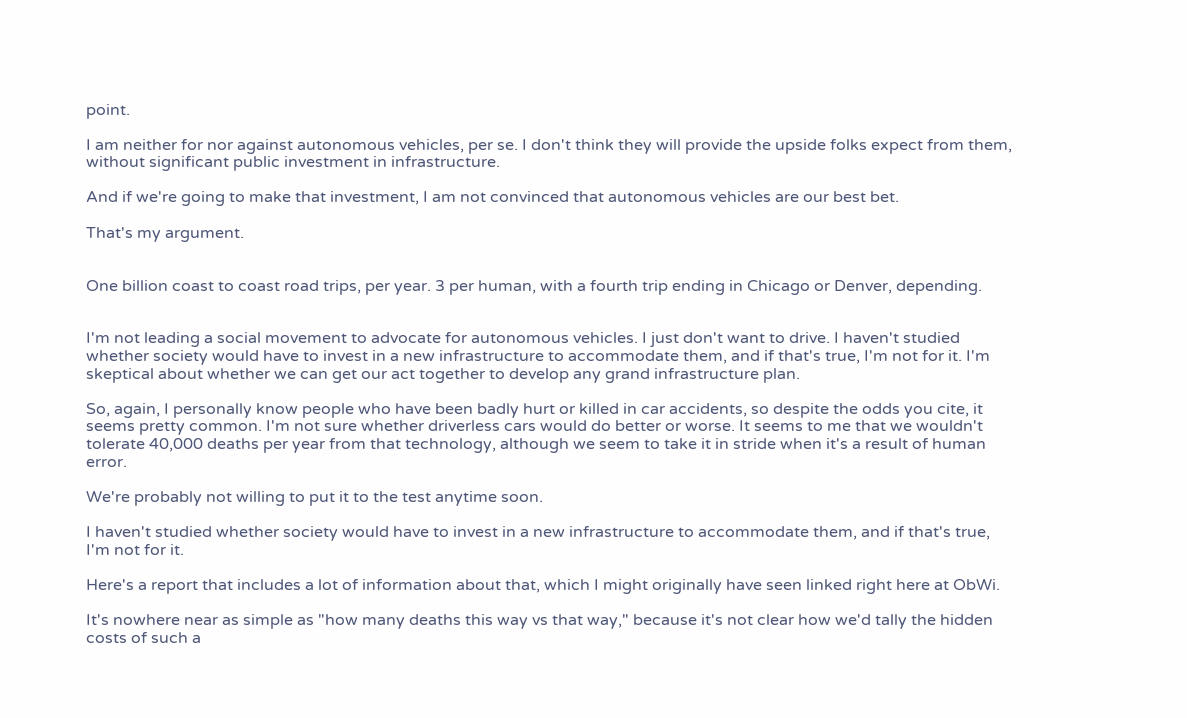point.

I am neither for nor against autonomous vehicles, per se. I don't think they will provide the upside folks expect from them, without significant public investment in infrastructure.

And if we're going to make that investment, I am not convinced that autonomous vehicles are our best bet.

That's my argument.


One billion coast to coast road trips, per year. 3 per human, with a fourth trip ending in Chicago or Denver, depending.


I'm not leading a social movement to advocate for autonomous vehicles. I just don't want to drive. I haven't studied whether society would have to invest in a new infrastructure to accommodate them, and if that's true, I'm not for it. I'm skeptical about whether we can get our act together to develop any grand infrastructure plan.

So, again, I personally know people who have been badly hurt or killed in car accidents, so despite the odds you cite, it seems pretty common. I'm not sure whether driverless cars would do better or worse. It seems to me that we wouldn't tolerate 40,000 deaths per year from that technology, although we seem to take it in stride when it's a result of human error.

We're probably not willing to put it to the test anytime soon.

I haven't studied whether society would have to invest in a new infrastructure to accommodate them, and if that's true, I'm not for it.

Here's a report that includes a lot of information about that, which I might originally have seen linked right here at ObWi.

It's nowhere near as simple as "how many deaths this way vs that way," because it's not clear how we'd tally the hidden costs of such a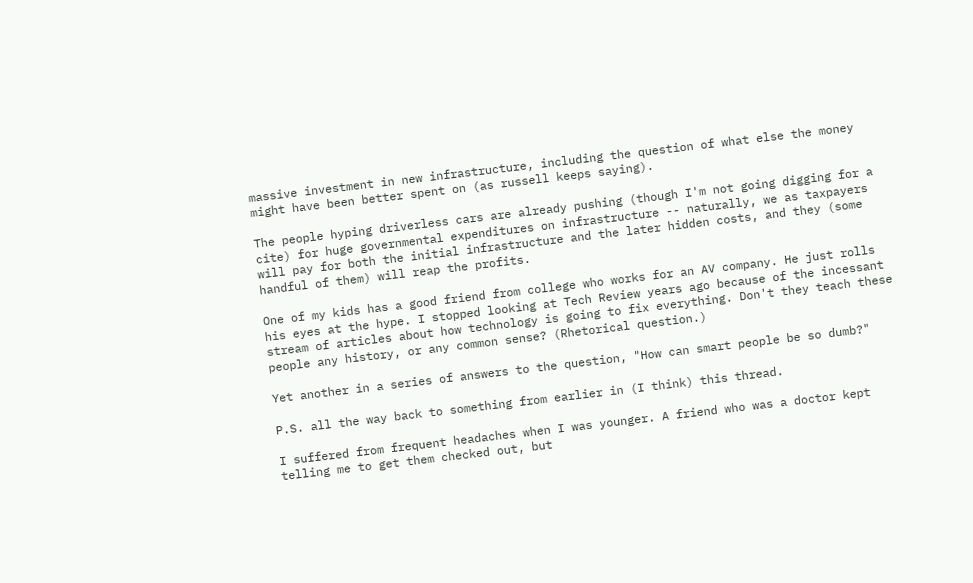massive investment in new infrastructure, including the question of what else the money might have been better spent on (as russell keeps saying).

The people hyping driverless cars are already pushing (though I'm not going digging for a cite) for huge governmental expenditures on infrastructure -- naturally, we as taxpayers will pay for both the initial infrastructure and the later hidden costs, and they (some handful of them) will reap the profits.

One of my kids has a good friend from college who works for an AV company. He just rolls his eyes at the hype. I stopped looking at Tech Review years ago because of the incessant stream of articles about how technology is going to fix everything. Don't they teach these people any history, or any common sense? (Rhetorical question.)

Yet another in a series of answers to the question, "How can smart people be so dumb?"

P.S. all the way back to something from earlier in (I think) this thread.

I suffered from frequent headaches when I was younger. A friend who was a doctor kept telling me to get them checked out, but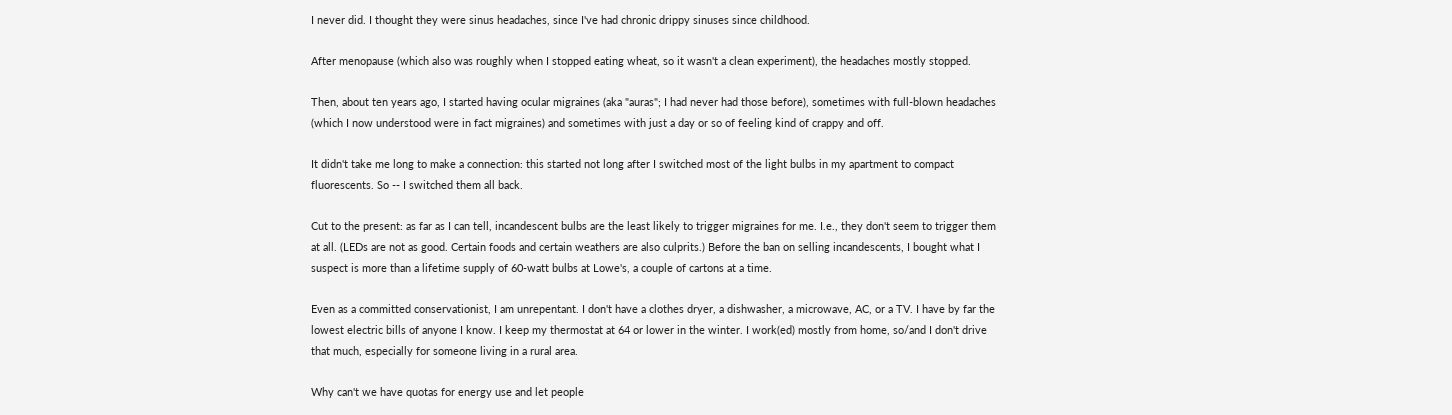I never did. I thought they were sinus headaches, since I've had chronic drippy sinuses since childhood.

After menopause (which also was roughly when I stopped eating wheat, so it wasn't a clean experiment), the headaches mostly stopped.

Then, about ten years ago, I started having ocular migraines (aka "auras"; I had never had those before), sometimes with full-blown headaches (which I now understood were in fact migraines) and sometimes with just a day or so of feeling kind of crappy and off.

It didn't take me long to make a connection: this started not long after I switched most of the light bulbs in my apartment to compact fluorescents. So -- I switched them all back.

Cut to the present: as far as I can tell, incandescent bulbs are the least likely to trigger migraines for me. I.e., they don't seem to trigger them at all. (LEDs are not as good. Certain foods and certain weathers are also culprits.) Before the ban on selling incandescents, I bought what I suspect is more than a lifetime supply of 60-watt bulbs at Lowe's, a couple of cartons at a time.

Even as a committed conservationist, I am unrepentant. I don't have a clothes dryer, a dishwasher, a microwave, AC, or a TV. I have by far the lowest electric bills of anyone I know. I keep my thermostat at 64 or lower in the winter. I work(ed) mostly from home, so/and I don't drive that much, especially for someone living in a rural area.

Why can't we have quotas for energy use and let people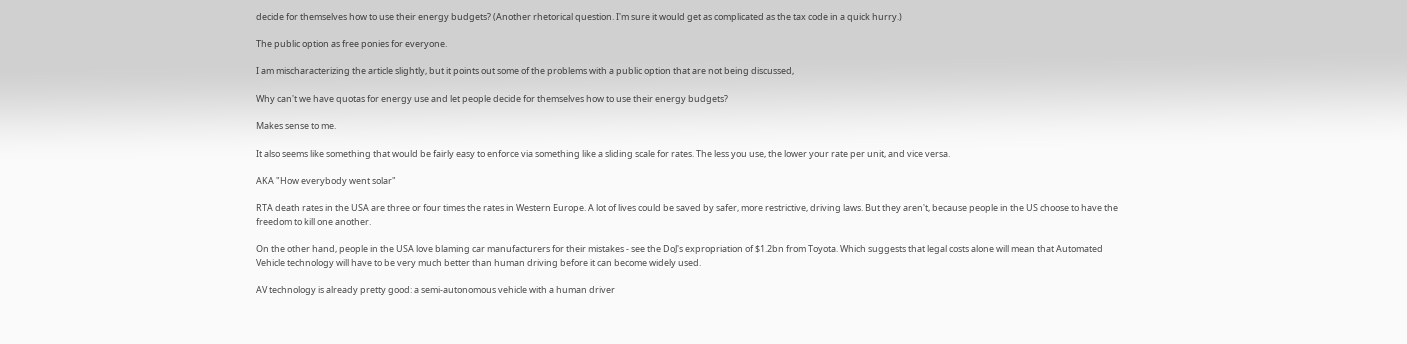decide for themselves how to use their energy budgets? (Another rhetorical question. I'm sure it would get as complicated as the tax code in a quick hurry.)

The public option as free ponies for everyone.

I am mischaracterizing the article slightly, but it points out some of the problems with a public option that are not being discussed,

Why can't we have quotas for energy use and let people decide for themselves how to use their energy budgets?

Makes sense to me.

It also seems like something that would be fairly easy to enforce via something like a sliding scale for rates. The less you use, the lower your rate per unit, and vice versa.

AKA "How everybody went solar"

RTA death rates in the USA are three or four times the rates in Western Europe. A lot of lives could be saved by safer, more restrictive, driving laws. But they aren't, because people in the US choose to have the freedom to kill one another.

On the other hand, people in the USA love blaming car manufacturers for their mistakes - see the DoJ's expropriation of $1.2bn from Toyota. Which suggests that legal costs alone will mean that Automated Vehicle technology will have to be very much better than human driving before it can become widely used.

AV technology is already pretty good: a semi-autonomous vehicle with a human driver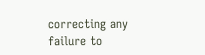correcting any failure to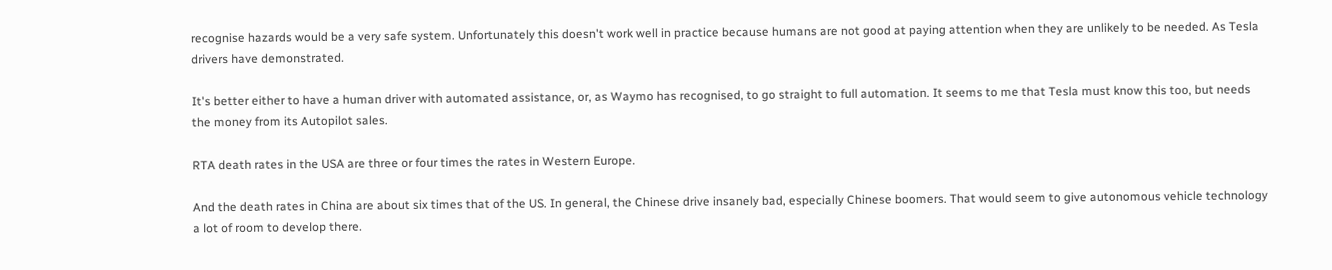recognise hazards would be a very safe system. Unfortunately this doesn't work well in practice because humans are not good at paying attention when they are unlikely to be needed. As Tesla drivers have demonstrated.

It's better either to have a human driver with automated assistance, or, as Waymo has recognised, to go straight to full automation. It seems to me that Tesla must know this too, but needs the money from its Autopilot sales.

RTA death rates in the USA are three or four times the rates in Western Europe.

And the death rates in China are about six times that of the US. In general, the Chinese drive insanely bad, especially Chinese boomers. That would seem to give autonomous vehicle technology a lot of room to develop there.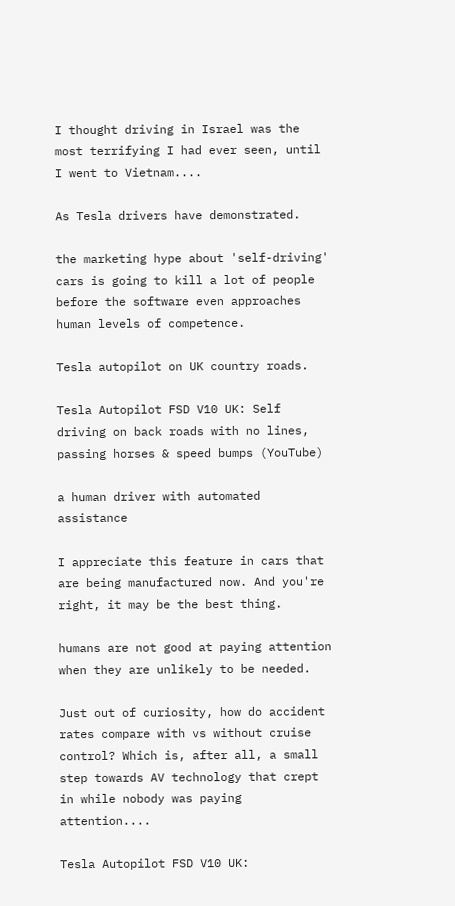I thought driving in Israel was the most terrifying I had ever seen, until I went to Vietnam....

As Tesla drivers have demonstrated.

the marketing hype about 'self-driving' cars is going to kill a lot of people before the software even approaches human levels of competence.

Tesla autopilot on UK country roads.

Tesla Autopilot FSD V10 UK: Self driving on back roads with no lines, passing horses & speed bumps (YouTube)

a human driver with automated assistance

I appreciate this feature in cars that are being manufactured now. And you're right, it may be the best thing.

humans are not good at paying attention when they are unlikely to be needed.

Just out of curiosity, how do accident rates compare with vs without cruise control? Which is, after all, a small step towards AV technology that crept in while nobody was paying attention....

Tesla Autopilot FSD V10 UK: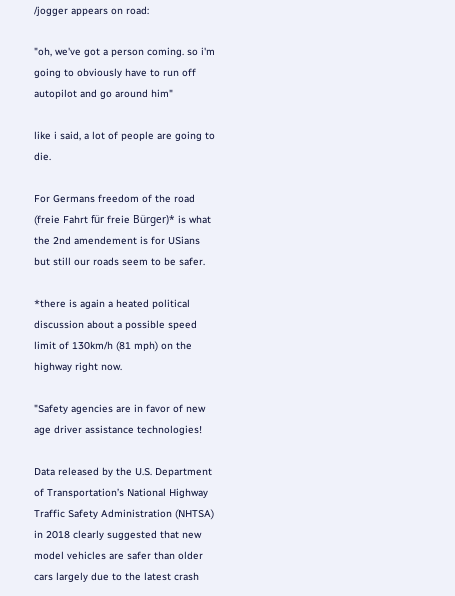/jogger appears on road:

"oh, we've got a person coming. so i'm going to obviously have to run off autopilot and go around him"

like i said, a lot of people are going to die.

For Germans freedom of the road (freie Fahrt für freie Bürger)* is what the 2nd amendement is for USians but still our roads seem to be safer.

*there is again a heated political discussion about a possible speed limit of 130km/h (81 mph) on the highway right now.

"Safety agencies are in favor of new age driver assistance technologies!

Data released by the U.S. Department of Transportation’s National Highway Traffic Safety Administration (NHTSA) in 2018 clearly suggested that new model vehicles are safer than older cars largely due to the latest crash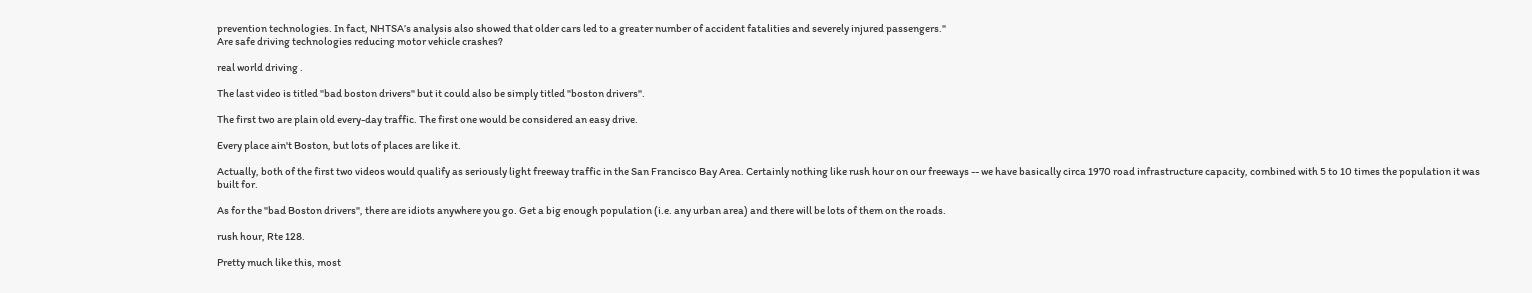prevention technologies. In fact, NHTSA’s analysis also showed that older cars led to a greater number of accident fatalities and severely injured passengers."
Are safe driving technologies reducing motor vehicle crashes?

real world driving .

The last video is titled "bad boston drivers" but it could also be simply titled "boston drivers".

The first two are plain old every-day traffic. The first one would be considered an easy drive.

Every place ain't Boston, but lots of places are like it.

Actually, both of the first two videos would qualify as seriously light freeway traffic in the San Francisco Bay Area. Certainly nothing like rush hour on our freeways -- we have basically circa 1970 road infrastructure capacity, combined with 5 to 10 times the population it was built for.

As for the "bad Boston drivers", there are idiots anywhere you go. Get a big enough population (i.e. any urban area) and there will be lots of them on the roads.

rush hour, Rte 128.

Pretty much like this, most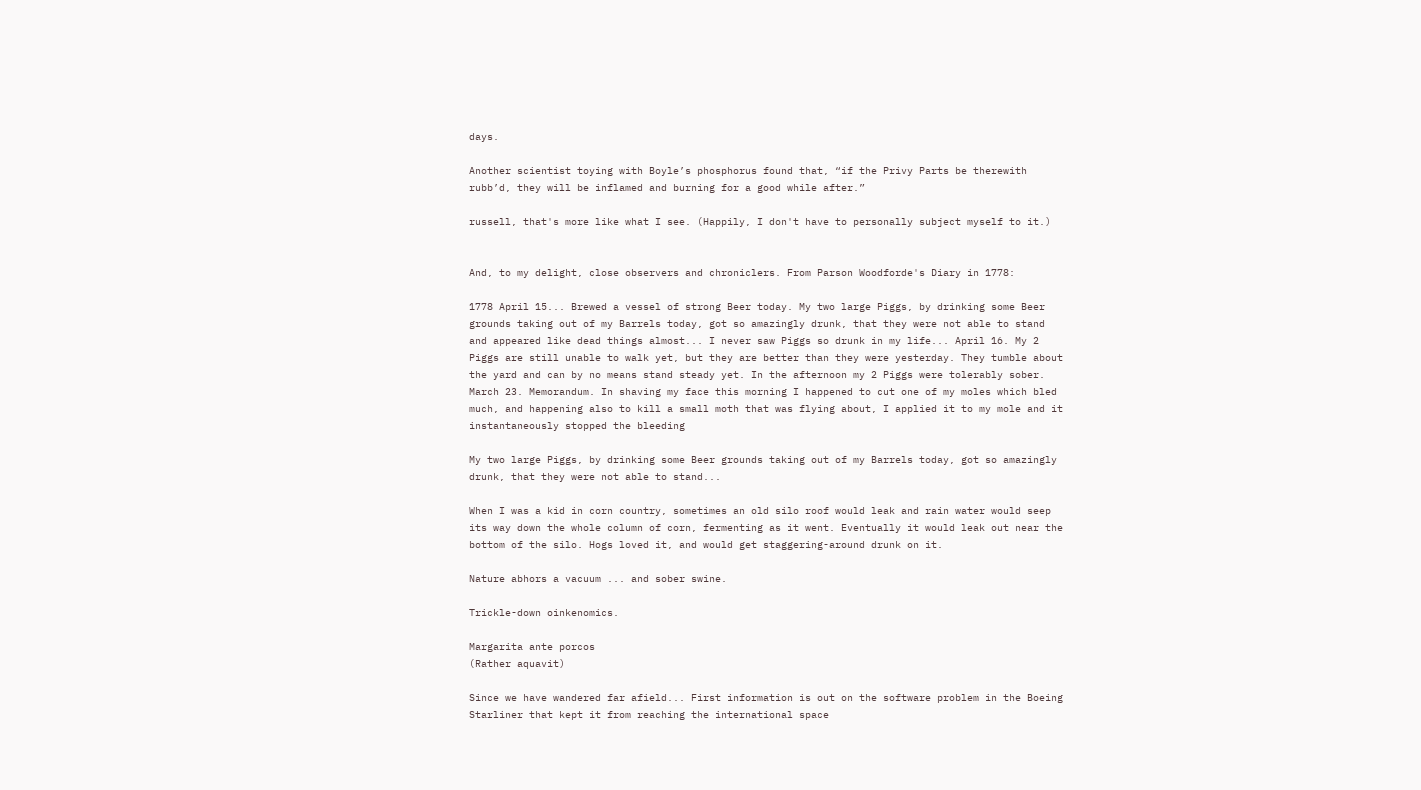days.

Another scientist toying with Boyle’s phosphorus found that, “if the Privy Parts be therewith rubb’d, they will be inflamed and burning for a good while after.”

russell, that's more like what I see. (Happily, I don't have to personally subject myself to it.)


And, to my delight, close observers and chroniclers. From Parson Woodforde's Diary in 1778:

1778 April 15... Brewed a vessel of strong Beer today. My two large Piggs, by drinking some Beer grounds taking out of my Barrels today, got so amazingly drunk, that they were not able to stand and appeared like dead things almost... I never saw Piggs so drunk in my life... April 16. My 2 Piggs are still unable to walk yet, but they are better than they were yesterday. They tumble about the yard and can by no means stand steady yet. In the afternoon my 2 Piggs were tolerably sober. March 23. Memorandum. In shaving my face this morning I happened to cut one of my moles which bled much, and happening also to kill a small moth that was flying about, I applied it to my mole and it instantaneously stopped the bleeding

My two large Piggs, by drinking some Beer grounds taking out of my Barrels today, got so amazingly drunk, that they were not able to stand...

When I was a kid in corn country, sometimes an old silo roof would leak and rain water would seep its way down the whole column of corn, fermenting as it went. Eventually it would leak out near the bottom of the silo. Hogs loved it, and would get staggering-around drunk on it.

Nature abhors a vacuum ... and sober swine.

Trickle-down oinkenomics.

Margarita ante porcos
(Rather aquavit)

Since we have wandered far afield... First information is out on the software problem in the Boeing Starliner that kept it from reaching the international space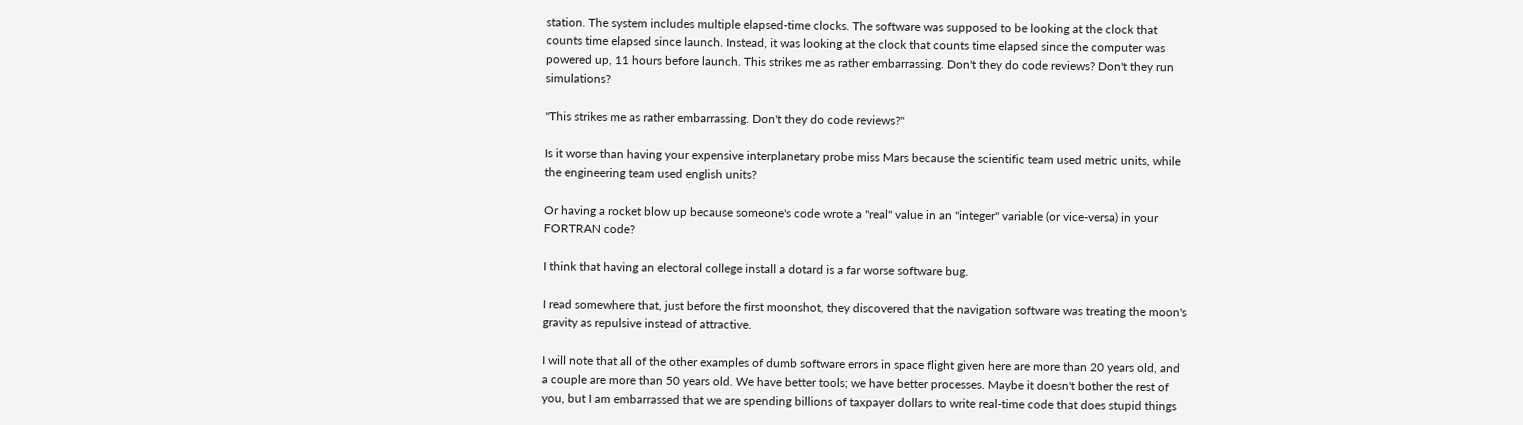station. The system includes multiple elapsed-time clocks. The software was supposed to be looking at the clock that counts time elapsed since launch. Instead, it was looking at the clock that counts time elapsed since the computer was powered up, 11 hours before launch. This strikes me as rather embarrassing. Don't they do code reviews? Don't they run simulations?

"This strikes me as rather embarrassing. Don't they do code reviews?"

Is it worse than having your expensive interplanetary probe miss Mars because the scientific team used metric units, while the engineering team used english units?

Or having a rocket blow up because someone's code wrote a "real" value in an "integer" variable (or vice-versa) in your FORTRAN code?

I think that having an electoral college install a dotard is a far worse software bug.

I read somewhere that, just before the first moonshot, they discovered that the navigation software was treating the moon's gravity as repulsive instead of attractive.

I will note that all of the other examples of dumb software errors in space flight given here are more than 20 years old, and a couple are more than 50 years old. We have better tools; we have better processes. Maybe it doesn't bother the rest of you, but I am embarrassed that we are spending billions of taxpayer dollars to write real-time code that does stupid things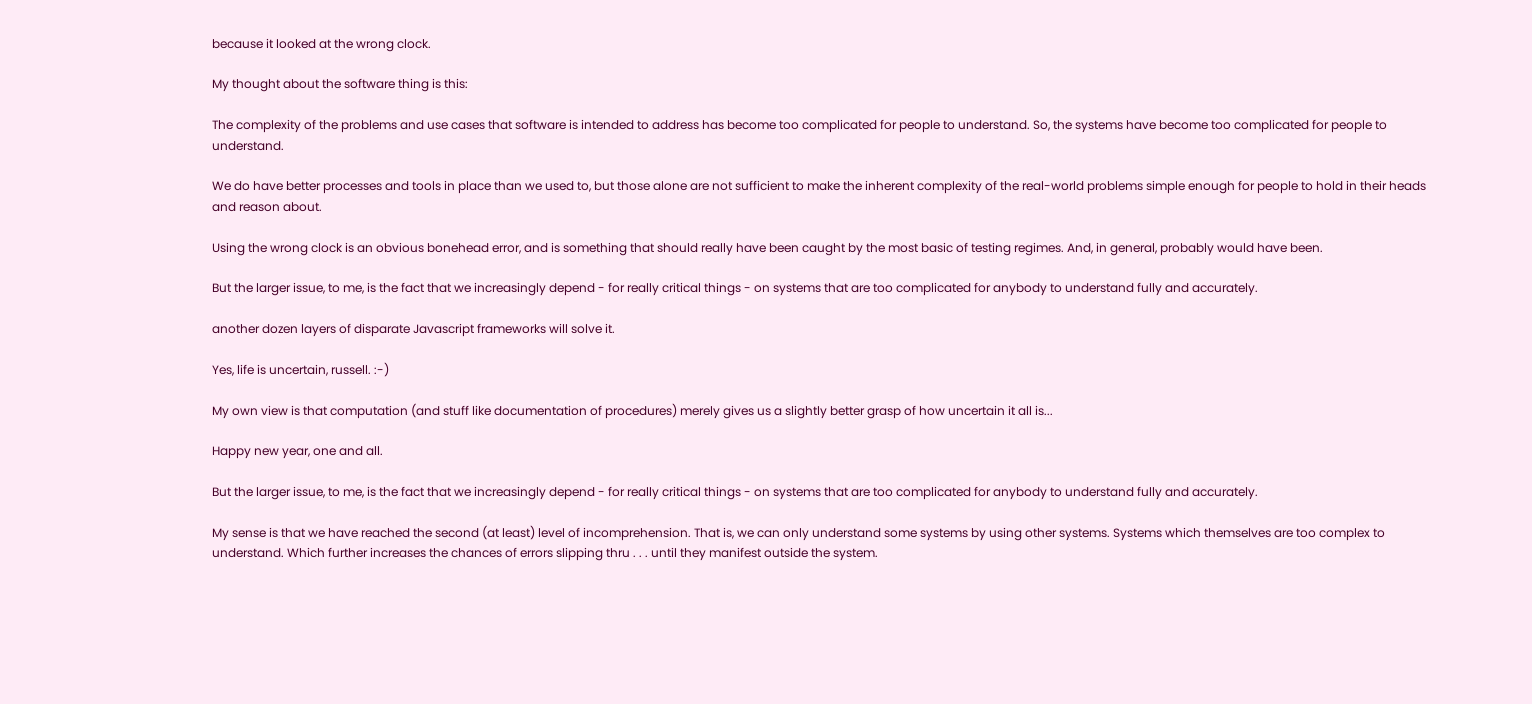because it looked at the wrong clock.

My thought about the software thing is this:

The complexity of the problems and use cases that software is intended to address has become too complicated for people to understand. So, the systems have become too complicated for people to understand.

We do have better processes and tools in place than we used to, but those alone are not sufficient to make the inherent complexity of the real-world problems simple enough for people to hold in their heads and reason about.

Using the wrong clock is an obvious bonehead error, and is something that should really have been caught by the most basic of testing regimes. And, in general, probably would have been.

But the larger issue, to me, is the fact that we increasingly depend - for really critical things - on systems that are too complicated for anybody to understand fully and accurately.

another dozen layers of disparate Javascript frameworks will solve it.

Yes, life is uncertain, russell. :-)

My own view is that computation (and stuff like documentation of procedures) merely gives us a slightly better grasp of how uncertain it all is...

Happy new year, one and all.

But the larger issue, to me, is the fact that we increasingly depend - for really critical things - on systems that are too complicated for anybody to understand fully and accurately.

My sense is that we have reached the second (at least) level of incomprehension. That is, we can only understand some systems by using other systems. Systems which themselves are too complex to understand. Which further increases the chances of errors slipping thru . . . until they manifest outside the system.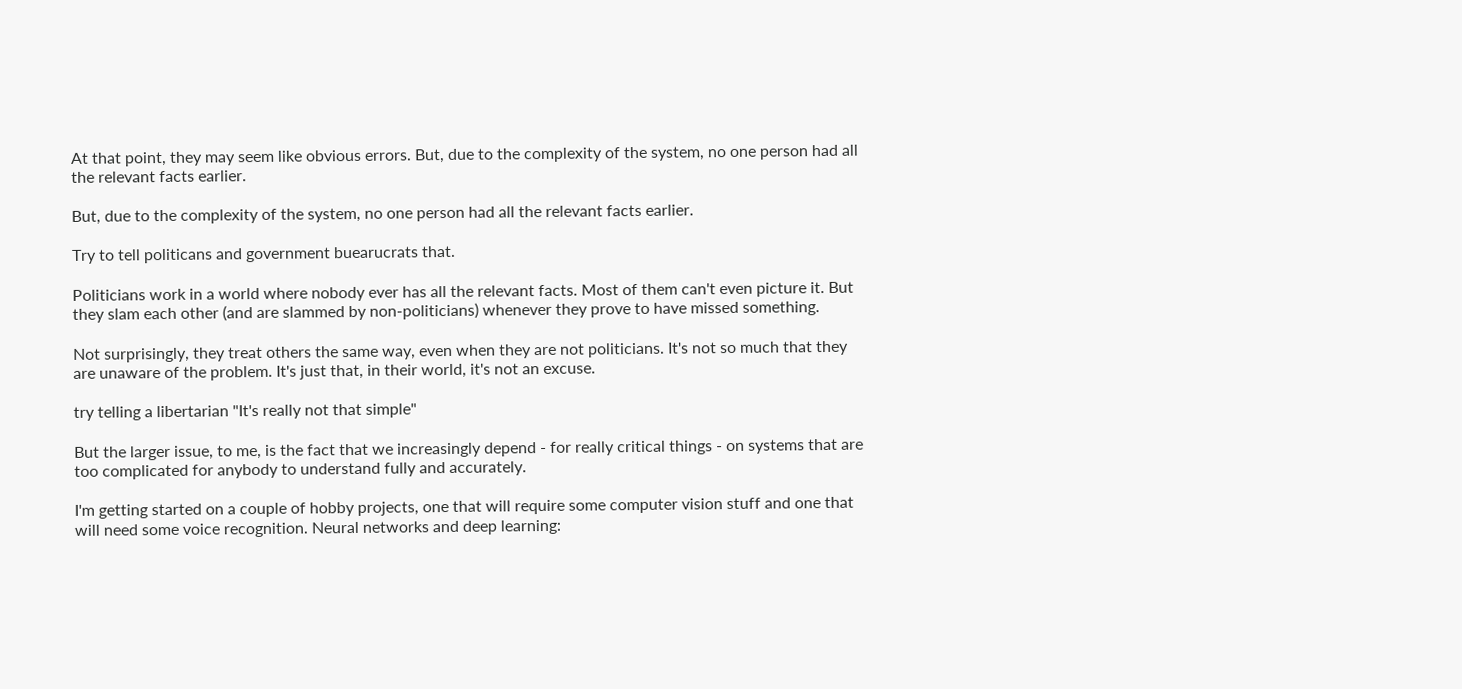At that point, they may seem like obvious errors. But, due to the complexity of the system, no one person had all the relevant facts earlier.

But, due to the complexity of the system, no one person had all the relevant facts earlier.

Try to tell politicans and government buearucrats that.

Politicians work in a world where nobody ever has all the relevant facts. Most of them can't even picture it. But they slam each other (and are slammed by non-politicians) whenever they prove to have missed something.

Not surprisingly, they treat others the same way, even when they are not politicians. It's not so much that they are unaware of the problem. It's just that, in their world, it's not an excuse.

try telling a libertarian "It's really not that simple"

But the larger issue, to me, is the fact that we increasingly depend - for really critical things - on systems that are too complicated for anybody to understand fully and accurately.

I'm getting started on a couple of hobby projects, one that will require some computer vision stuff and one that will need some voice recognition. Neural networks and deep learning: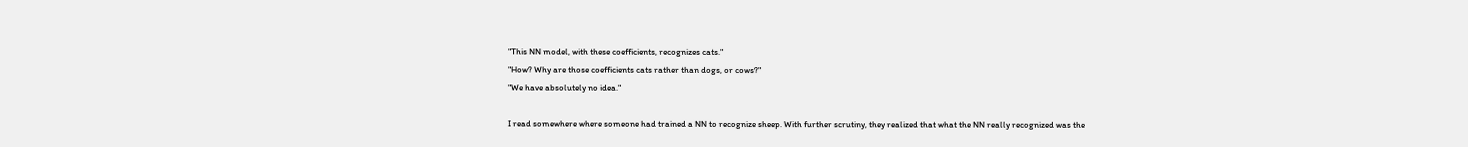"This NN model, with these coefficients, recognizes cats."
"How? Why are those coefficients cats rather than dogs, or cows?"
"We have absolutely no idea."

I read somewhere where someone had trained a NN to recognize sheep. With further scrutiny, they realized that what the NN really recognized was the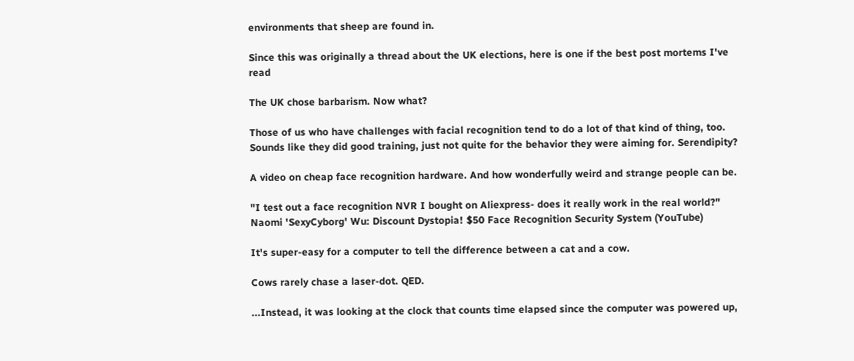environments that sheep are found in.

Since this was originally a thread about the UK elections, here is one if the best post mortems I've read

The UK chose barbarism. Now what?

Those of us who have challenges with facial recognition tend to do a lot of that kind of thing, too. Sounds like they did good training, just not quite for the behavior they were aiming for. Serendipity?

A video on cheap face recognition hardware. And how wonderfully weird and strange people can be.

"I test out a face recognition NVR I bought on Aliexpress- does it really work in the real world?"
Naomi 'SexyCyborg' Wu: Discount Dystopia! $50 Face Recognition Security System (YouTube)

It's super-easy for a computer to tell the difference between a cat and a cow.

Cows rarely chase a laser-dot. QED.

...Instead, it was looking at the clock that counts time elapsed since the computer was powered up,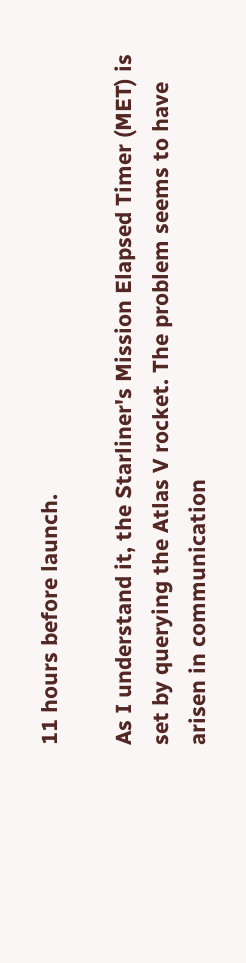11 hours before launch.

As I understand it, the Starliner's Mission Elapsed Timer (MET) is set by querying the Atlas V rocket. The problem seems to have arisen in communication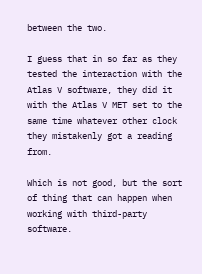between the two.

I guess that in so far as they tested the interaction with the Atlas V software, they did it with the Atlas V MET set to the same time whatever other clock they mistakenly got a reading from.

Which is not good, but the sort of thing that can happen when working with third-party software.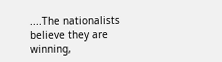....The nationalists believe they are winning,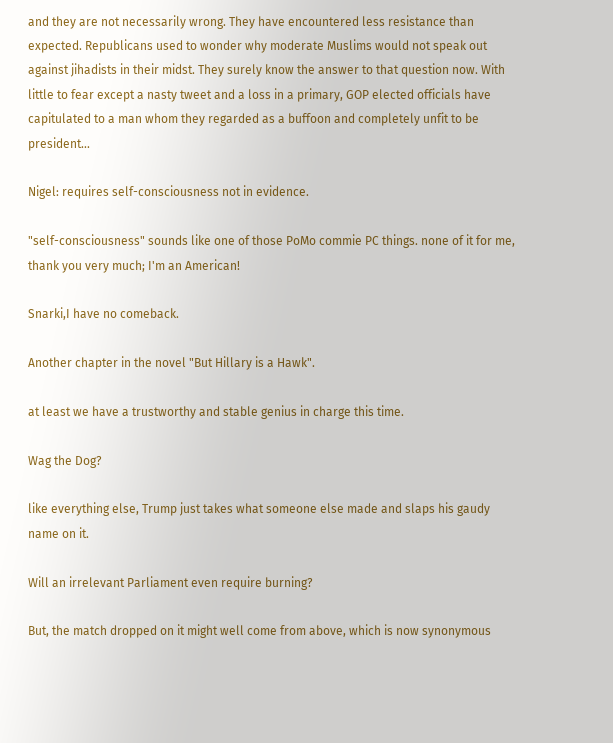and they are not necessarily wrong. They have encountered less resistance than expected. Republicans used to wonder why moderate Muslims would not speak out against jihadists in their midst. They surely know the answer to that question now. With little to fear except a nasty tweet and a loss in a primary, GOP elected officials have capitulated to a man whom they regarded as a buffoon and completely unfit to be president...

Nigel: requires self-consciousness not in evidence.

"self-consciousness" sounds like one of those PoMo commie PC things. none of it for me, thank you very much; I'm an American!

Snarki,I have no comeback.

Another chapter in the novel "But Hillary is a Hawk".

at least we have a trustworthy and stable genius in charge this time.

Wag the Dog?

like everything else, Trump just takes what someone else made and slaps his gaudy name on it.

Will an irrelevant Parliament even require burning?

But, the match dropped on it might well come from above, which is now synonymous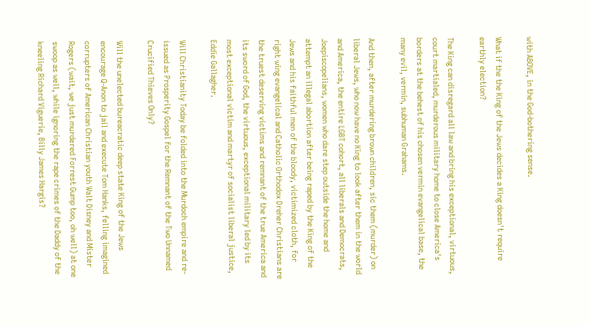with ABOVE, in the God-bothering sense.

What if the the King of the Jews decides a King doesn't require earthly election?

The King can disregard all law and bring his exceptional, virtuous, court martialed, murderous military home to close America's borders at the behest of his chosen vermin evangelical base, the many evil, vermin, subhuman Grahams.

And then, after murdering brown children, sic them (murder) on liberal Jews, who now have no King to look after them in the world and America, the entire LGBT cohort, all liberals and Democrats, Joepiscopelians, women who dare step outside the home and attempt an illegal abortion after being raped by the King of the Jews and his faithful men of the bloody, victimized cloth, for right wing evangelical and Catholic Orthodox Dreher Christians are the truest deserving victims and remnant of the true America and its sword of God, the virtuous, exceptional military led by its most exceptional victim and martyr of socialist liberal justice, Eddie Gallagher.

Will Christianity Today be folded into the Murdoch empire and re-issued as Prosperity Gospel for the Remnant of the Two Unnamed Crucified Thieves Only?

Will the unelected bureacratic deep state King of the Jews encourage Q-Anon to jail and execute Tom Hanks, felling imagined corrupters of American Christian youth Walt Disney and Mister Rogers (wait, we just murdered Forrest Gump too, oh well) at one swoop as well, while ignoring the rape crimes of the Daddy of the kneeling Richard Viguerie, Billy James Hargis?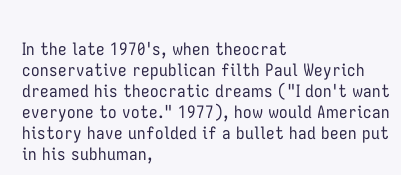In the late 1970's, when theocrat conservative republican filth Paul Weyrich dreamed his theocratic dreams ("I don't want everyone to vote." 1977), how would American history have unfolded if a bullet had been put in his subhuman,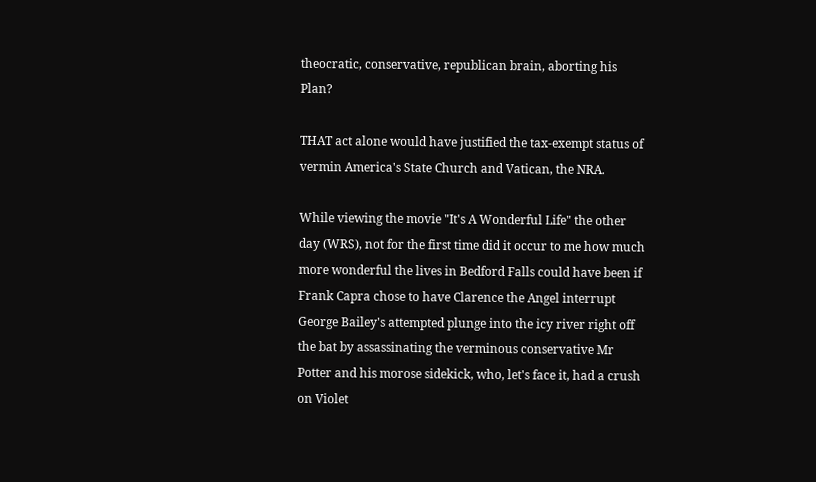theocratic, conservative, republican brain, aborting his Plan?

THAT act alone would have justified the tax-exempt status of vermin America's State Church and Vatican, the NRA.

While viewing the movie "It's A Wonderful Life" the other day (WRS), not for the first time did it occur to me how much more wonderful the lives in Bedford Falls could have been if Frank Capra chose to have Clarence the Angel interrupt George Bailey's attempted plunge into the icy river right off the bat by assassinating the verminous conservative Mr Potter and his morose sidekick, who, let's face it, had a crush on Violet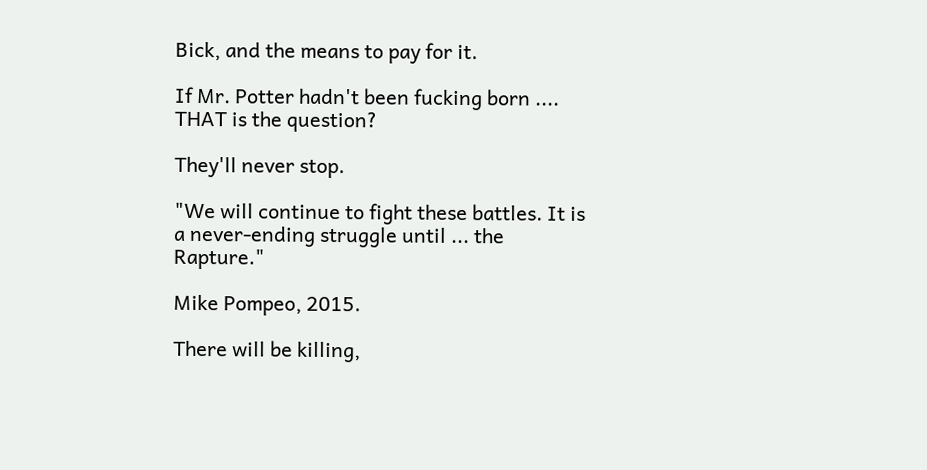Bick, and the means to pay for it.

If Mr. Potter hadn't been fucking born .... THAT is the question?

They'll never stop.

"We will continue to fight these battles. It is a never-ending struggle until ... the Rapture."

Mike Pompeo, 2015.

There will be killing,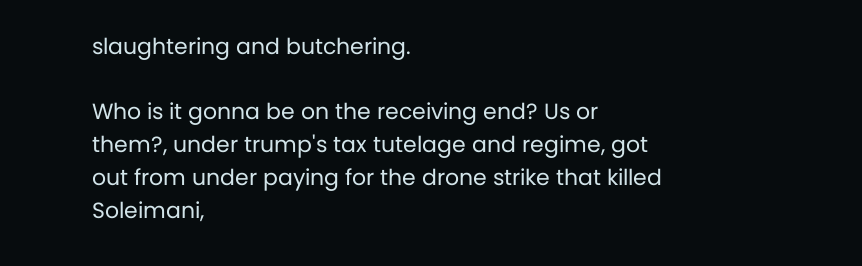slaughtering and butchering.

Who is it gonna be on the receiving end? Us or them?, under trump's tax tutelage and regime, got out from under paying for the drone strike that killed Soleimani,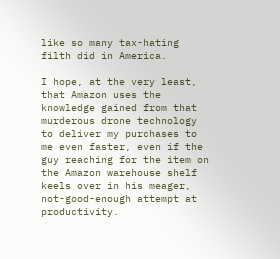like so many tax-hating filth did in America.

I hope, at the very least, that Amazon uses the knowledge gained from that murderous drone technology to deliver my purchases to me even faster, even if the guy reaching for the item on the Amazon warehouse shelf keels over in his meager, not-good-enough attempt at productivity.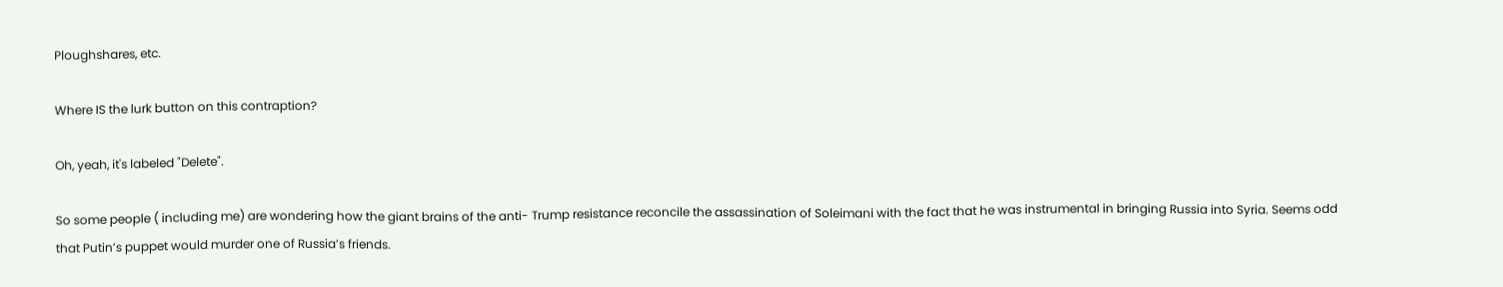Ploughshares, etc.

Where IS the lurk button on this contraption?

Oh, yeah, it's labeled "Delete".

So some people ( including me) are wondering how the giant brains of the anti- Trump resistance reconcile the assassination of Soleimani with the fact that he was instrumental in bringing Russia into Syria. Seems odd that Putin’s puppet would murder one of Russia’s friends.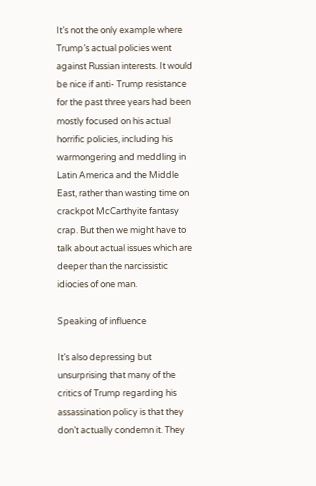It’s not the only example where Trump’s actual policies went against Russian interests. It would be nice if anti- Trump resistance for the past three years had been mostly focused on his actual horrific policies, including his warmongering and meddling in Latin America and the Middle East, rather than wasting time on crackpot McCarthyite fantasy crap. But then we might have to talk about actual issues which are deeper than the narcissistic idiocies of one man.

Speaking of influence

It’s also depressing but unsurprising that many of the critics of Trump regarding his assassination policy is that they don’t actually condemn it. They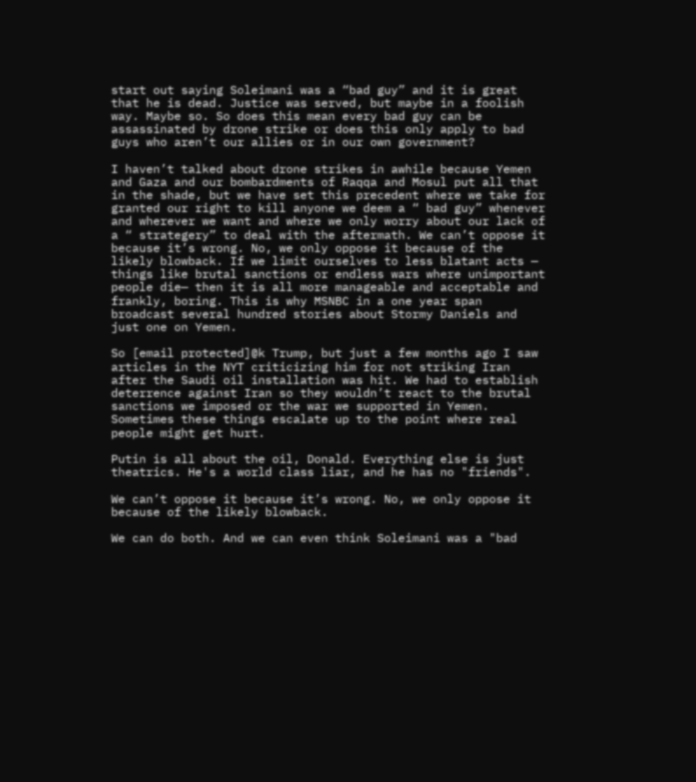start out saying Soleimani was a “bad guy” and it is great that he is dead. Justice was served, but maybe in a foolish way. Maybe so. So does this mean every bad guy can be assassinated by drone strike or does this only apply to bad guys who aren’t our allies or in our own government?

I haven’t talked about drone strikes in awhile because Yemen and Gaza and our bombardments of Raqqa and Mosul put all that in the shade, but we have set this precedent where we take for granted our right to kill anyone we deem a “ bad guy” whenever and wherever we want and where we only worry about our lack of a “ strategery” to deal with the aftermath. We can’t oppose it because it’s wrong. No, we only oppose it because of the likely blowback. If we limit ourselves to less blatant acts — things like brutal sanctions or endless wars where unimportant people die— then it is all more manageable and acceptable and frankly, boring. This is why MSNBC in a one year span broadcast several hundred stories about Stormy Daniels and just one on Yemen.

So [email protected]@k Trump, but just a few months ago I saw articles in the NYT criticizing him for not striking Iran after the Saudi oil installation was hit. We had to establish deterrence against Iran so they wouldn’t react to the brutal sanctions we imposed or the war we supported in Yemen. Sometimes these things escalate up to the point where real people might get hurt.

Putin is all about the oil, Donald. Everything else is just theatrics. He's a world class liar, and he has no "friends".

We can’t oppose it because it’s wrong. No, we only oppose it because of the likely blowback.

We can do both. And we can even think Soleimani was a "bad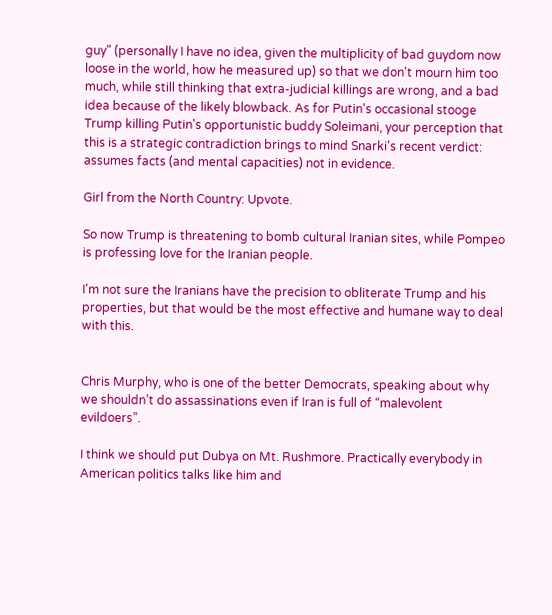guy" (personally I have no idea, given the multiplicity of bad guydom now loose in the world, how he measured up) so that we don't mourn him too much, while still thinking that extra-judicial killings are wrong, and a bad idea because of the likely blowback. As for Putin's occasional stooge Trump killing Putin's opportunistic buddy Soleimani, your perception that this is a strategic contradiction brings to mind Snarki's recent verdict: assumes facts (and mental capacities) not in evidence.

Girl from the North Country: Upvote.

So now Trump is threatening to bomb cultural Iranian sites, while Pompeo is professing love for the Iranian people.

I'm not sure the Iranians have the precision to obliterate Trump and his properties, but that would be the most effective and humane way to deal with this.


Chris Murphy, who is one of the better Democrats, speaking about why we shouldn’t do assassinations even if Iran is full of “malevolent evildoers”.

I think we should put Dubya on Mt. Rushmore. Practically everybody in American politics talks like him and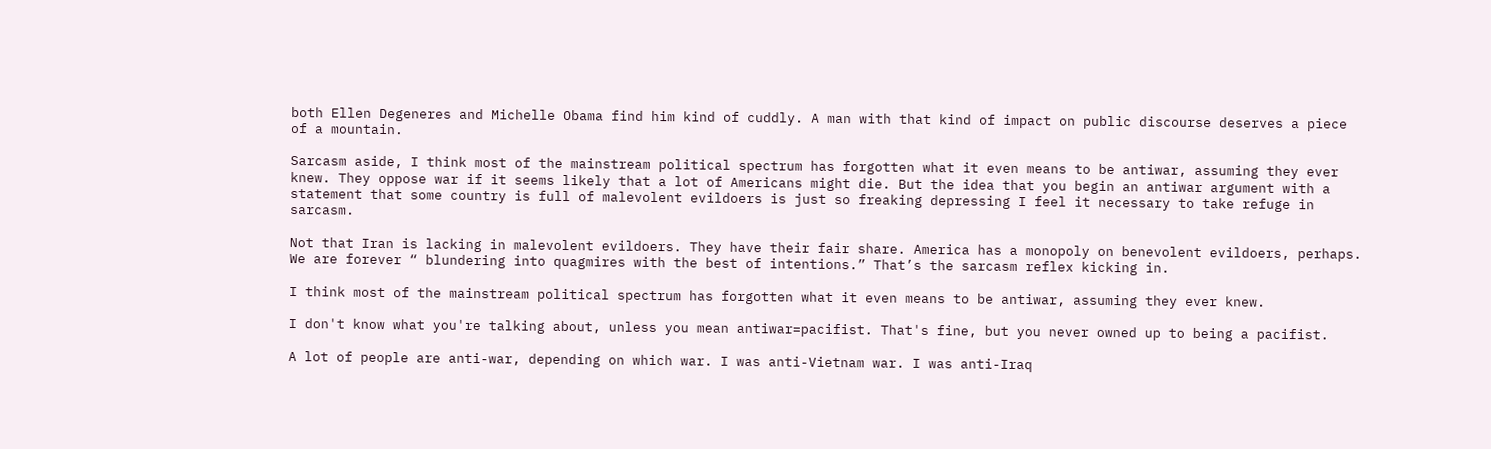both Ellen Degeneres and Michelle Obama find him kind of cuddly. A man with that kind of impact on public discourse deserves a piece of a mountain.

Sarcasm aside, I think most of the mainstream political spectrum has forgotten what it even means to be antiwar, assuming they ever knew. They oppose war if it seems likely that a lot of Americans might die. But the idea that you begin an antiwar argument with a statement that some country is full of malevolent evildoers is just so freaking depressing I feel it necessary to take refuge in sarcasm.

Not that Iran is lacking in malevolent evildoers. They have their fair share. America has a monopoly on benevolent evildoers, perhaps. We are forever “ blundering into quagmires with the best of intentions.” That’s the sarcasm reflex kicking in.

I think most of the mainstream political spectrum has forgotten what it even means to be antiwar, assuming they ever knew.

I don't know what you're talking about, unless you mean antiwar=pacifist. That's fine, but you never owned up to being a pacifist.

A lot of people are anti-war, depending on which war. I was anti-Vietnam war. I was anti-Iraq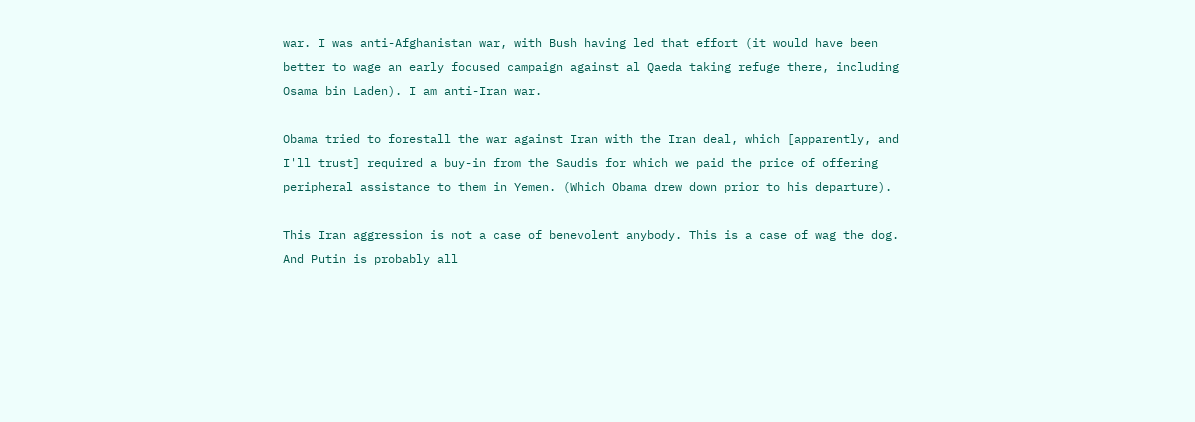war. I was anti-Afghanistan war, with Bush having led that effort (it would have been better to wage an early focused campaign against al Qaeda taking refuge there, including Osama bin Laden). I am anti-Iran war.

Obama tried to forestall the war against Iran with the Iran deal, which [apparently, and I'll trust] required a buy-in from the Saudis for which we paid the price of offering peripheral assistance to them in Yemen. (Which Obama drew down prior to his departure).

This Iran aggression is not a case of benevolent anybody. This is a case of wag the dog. And Putin is probably all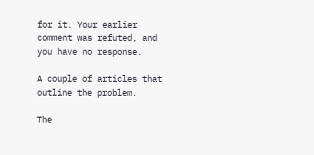for it. Your earlier comment was refuted, and you have no response.

A couple of articles that outline the problem.

The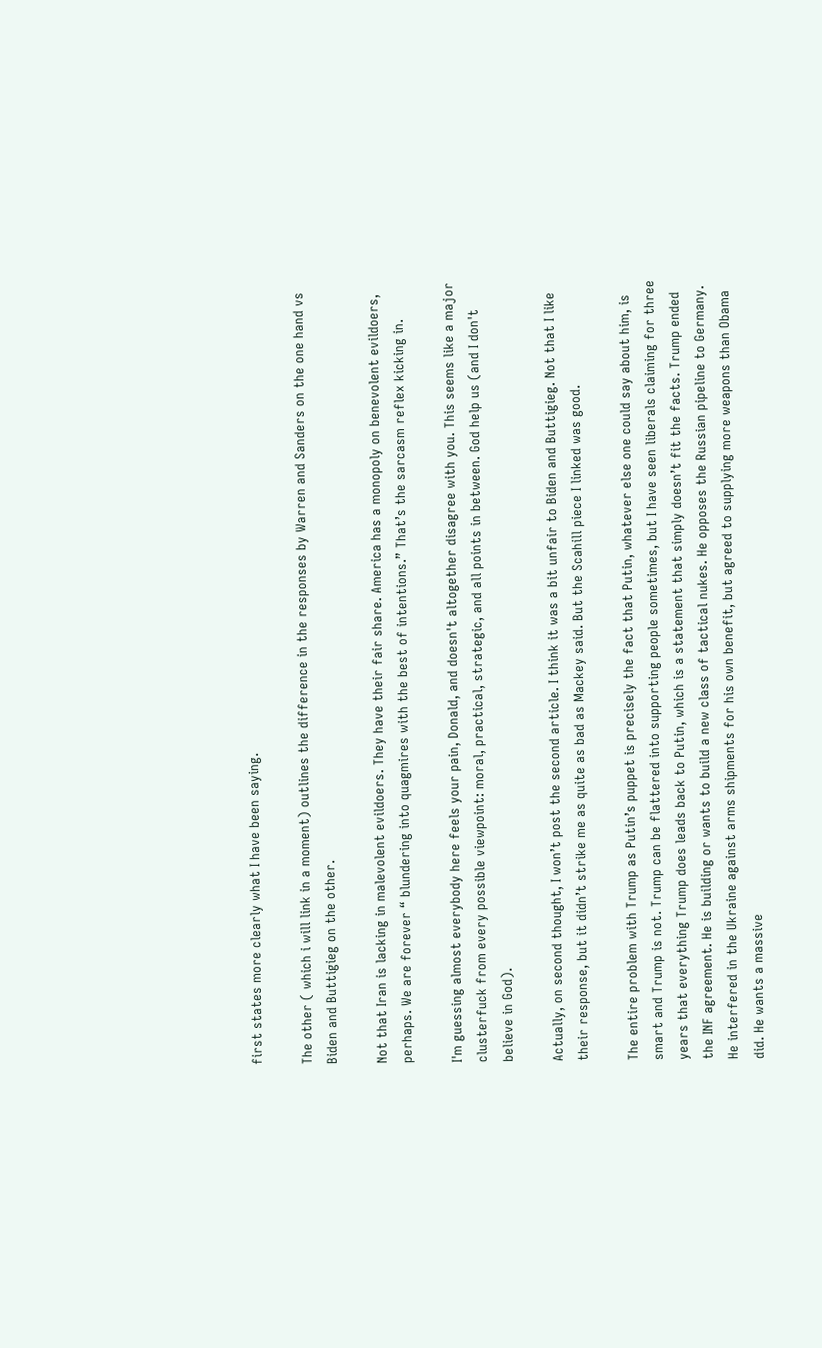first states more clearly what I have been saying.

The other ( which i will link in a moment) outlines the difference in the responses by Warren and Sanders on the one hand vs Biden and Buttigieg on the other.

Not that Iran is lacking in malevolent evildoers. They have their fair share. America has a monopoly on benevolent evildoers, perhaps. We are forever “ blundering into quagmires with the best of intentions.” That’s the sarcasm reflex kicking in.

I'm guessing almost everybody here feels your pain, Donald, and doesn't altogether disagree with you. This seems like a major clusterfuck from every possible viewpoint: moral, practical, strategic, and all points in between. God help us (and I don't believe in God).

Actually, on second thought, I won’t post the second article. I think it was a bit unfair to Biden and Buttigieg. Not that I like their response, but it didn’t strike me as quite as bad as Mackey said. But the Scahill piece I linked was good.

The entire problem with Trump as Putin’s puppet is precisely the fact that Putin, whatever else one could say about him, is smart and Trump is not. Trump can be flattered into supporting people sometimes, but I have seen liberals claiming for three years that everything Trump does leads back to Putin, which is a statement that simply doesn’t fit the facts. Trump ended the INF agreement. He is building or wants to build a new class of tactical nukes. He opposes the Russian pipeline to Germany. He interfered in the Ukraine against arms shipments for his own benefit, but agreed to supplying more weapons than Obama did. He wants a massive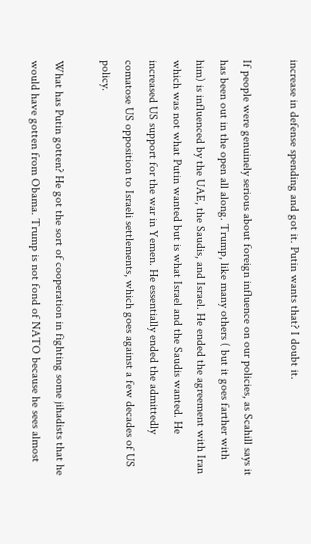increase in defense spending and got it. Putin wants that? I doubt it.

If people were genuinely serious about foreign influence on our policies, as Scahill says it has been out in the open all along. Trump, like many others ( but it goes farther with him) is influenced by the UAE, the Saudis, and Israel. He ended the agreement with Iran which was not what Putin wanted but is what Israel and the Saudis wanted. He increased US support for the war in Yemen. He essentially ended the admittedly comatose US opposition to Israeli settlements, which goes against a few decades of US policy.

What has Putin gotten? He got the sort of cooperation in fighting some jihadists that he would have gotten from Obama. Trump is not fond of NATO because he sees almost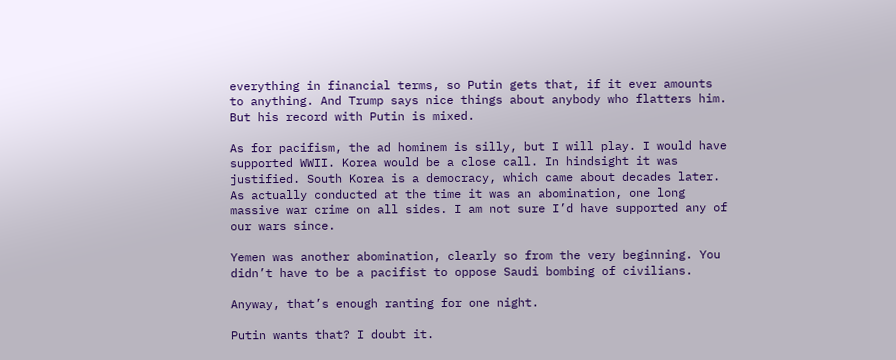everything in financial terms, so Putin gets that, if it ever amounts to anything. And Trump says nice things about anybody who flatters him. But his record with Putin is mixed.

As for pacifism, the ad hominem is silly, but I will play. I would have supported WWII. Korea would be a close call. In hindsight it was justified. South Korea is a democracy, which came about decades later. As actually conducted at the time it was an abomination, one long massive war crime on all sides. I am not sure I’d have supported any of our wars since.

Yemen was another abomination, clearly so from the very beginning. You didn’t have to be a pacifist to oppose Saudi bombing of civilians.

Anyway, that’s enough ranting for one night.

Putin wants that? I doubt it.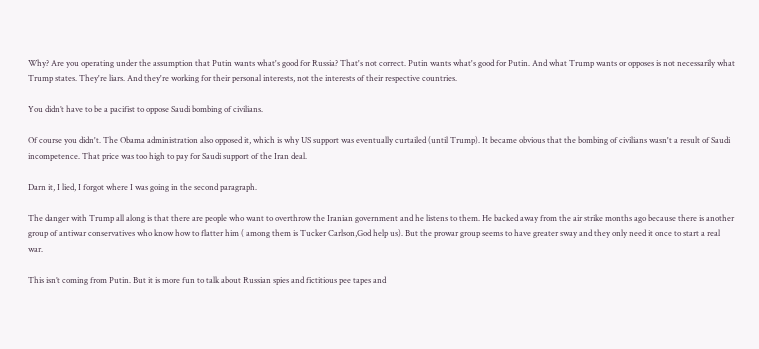Why? Are you operating under the assumption that Putin wants what's good for Russia? That's not correct. Putin wants what's good for Putin. And what Trump wants or opposes is not necessarily what Trump states. They're liars. And they're working for their personal interests, not the interests of their respective countries.

You didn’t have to be a pacifist to oppose Saudi bombing of civilians.

Of course you didn't. The Obama administration also opposed it, which is why US support was eventually curtailed (until Trump). It became obvious that the bombing of civilians wasn't a result of Saudi incompetence. That price was too high to pay for Saudi support of the Iran deal.

Darn it, I lied, I forgot where I was going in the second paragraph.

The danger with Trump all along is that there are people who want to overthrow the Iranian government and he listens to them. He backed away from the air strike months ago because there is another group of antiwar conservatives who know how to flatter him ( among them is Tucker Carlson,God help us). But the prowar group seems to have greater sway and they only need it once to start a real war.

This isn’t coming from Putin. But it is more fun to talk about Russian spies and fictitious pee tapes and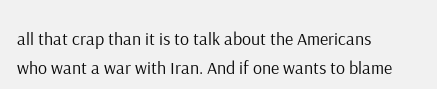all that crap than it is to talk about the Americans who want a war with Iran. And if one wants to blame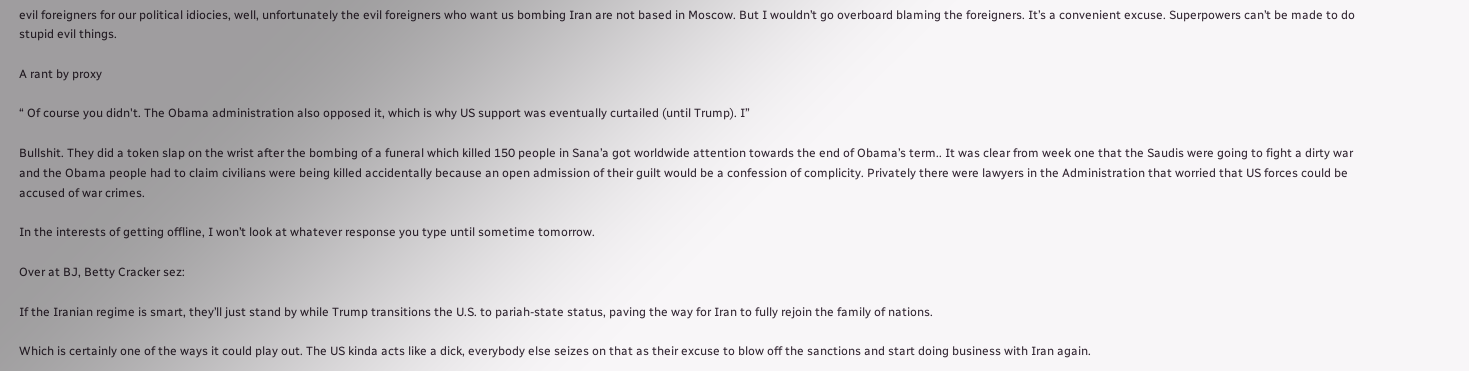evil foreigners for our political idiocies, well, unfortunately the evil foreigners who want us bombing Iran are not based in Moscow. But I wouldn’t go overboard blaming the foreigners. It’s a convenient excuse. Superpowers can’t be made to do stupid evil things.

A rant by proxy

“ Of course you didn't. The Obama administration also opposed it, which is why US support was eventually curtailed (until Trump). I”

Bullshit. They did a token slap on the wrist after the bombing of a funeral which killed 150 people in Sana’a got worldwide attention towards the end of Obama’s term.. It was clear from week one that the Saudis were going to fight a dirty war and the Obama people had to claim civilians were being killed accidentally because an open admission of their guilt would be a confession of complicity. Privately there were lawyers in the Administration that worried that US forces could be accused of war crimes.

In the interests of getting offline, I won’t look at whatever response you type until sometime tomorrow.

Over at BJ, Betty Cracker sez:

If the Iranian regime is smart, they’ll just stand by while Trump transitions the U.S. to pariah-state status, paving the way for Iran to fully rejoin the family of nations.

Which is certainly one of the ways it could play out. The US kinda acts like a dick, everybody else seizes on that as their excuse to blow off the sanctions and start doing business with Iran again.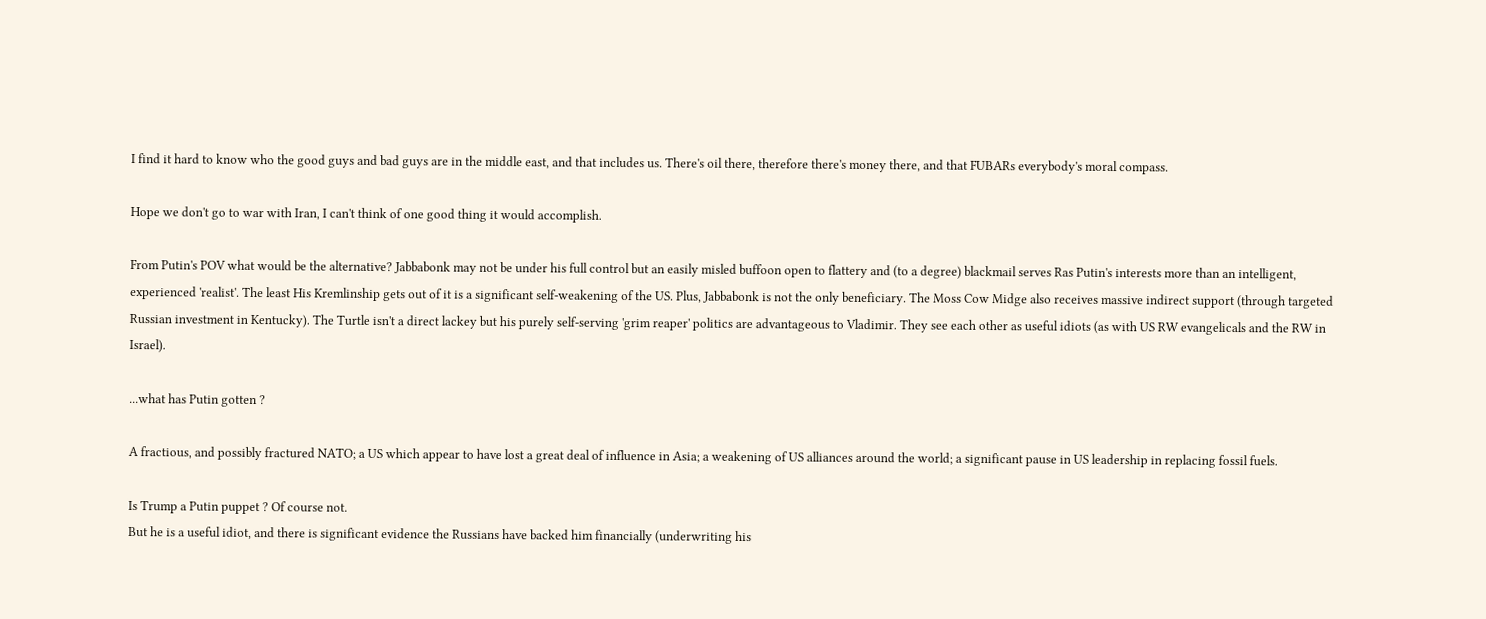I find it hard to know who the good guys and bad guys are in the middle east, and that includes us. There's oil there, therefore there's money there, and that FUBARs everybody's moral compass.

Hope we don't go to war with Iran, I can't think of one good thing it would accomplish.

From Putin's POV what would be the alternative? Jabbabonk may not be under his full control but an easily misled buffoon open to flattery and (to a degree) blackmail serves Ras Putin's interests more than an intelligent, experienced 'realist'. The least His Kremlinship gets out of it is a significant self-weakening of the US. Plus, Jabbabonk is not the only beneficiary. The Moss Cow Midge also receives massive indirect support (through targeted Russian investment in Kentucky). The Turtle isn't a direct lackey but his purely self-serving 'grim reaper' politics are advantageous to Vladimir. They see each other as useful idiots (as with US RW evangelicals and the RW in Israel).

...what has Putin gotten ?

A fractious, and possibly fractured NATO; a US which appear to have lost a great deal of influence in Asia; a weakening of US alliances around the world; a significant pause in US leadership in replacing fossil fuels.

Is Trump a Putin puppet ? Of course not.
But he is a useful idiot, and there is significant evidence the Russians have backed him financially (underwriting his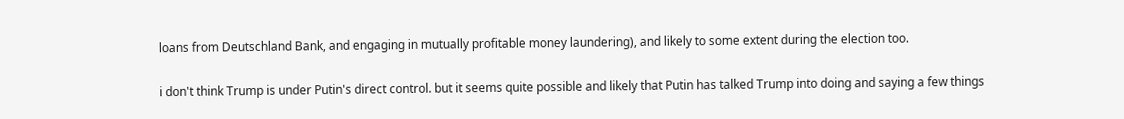loans from Deutschland Bank, and engaging in mutually profitable money laundering), and likely to some extent during the election too.

i don't think Trump is under Putin's direct control. but it seems quite possible and likely that Putin has talked Trump into doing and saying a few things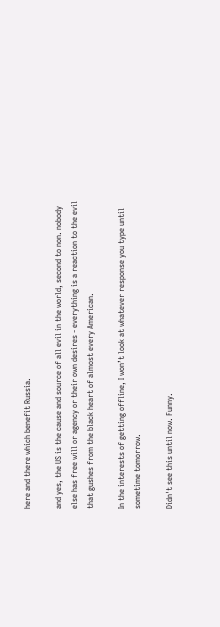here and there which benefit Russia.

and yes, the US is the cause and source of all evil in the world, second to non. nobody else has free will or agency or their own desires - everything is a reaction to the evil that gushes from the black heart of almost every American.

In the interests of getting offline, I won’t look at whatever response you type until sometime tomorrow.

Didn't see this until now. Funny.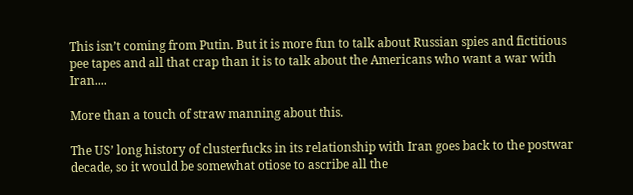This isn’t coming from Putin. But it is more fun to talk about Russian spies and fictitious pee tapes and all that crap than it is to talk about the Americans who want a war with Iran....

More than a touch of straw manning about this.

The US’ long history of clusterfucks in its relationship with Iran goes back to the postwar decade, so it would be somewhat otiose to ascribe all the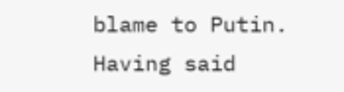blame to Putin. Having said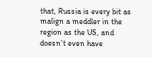that, Russia is every bit as malign a meddler in the region as the US, and doesn’t even have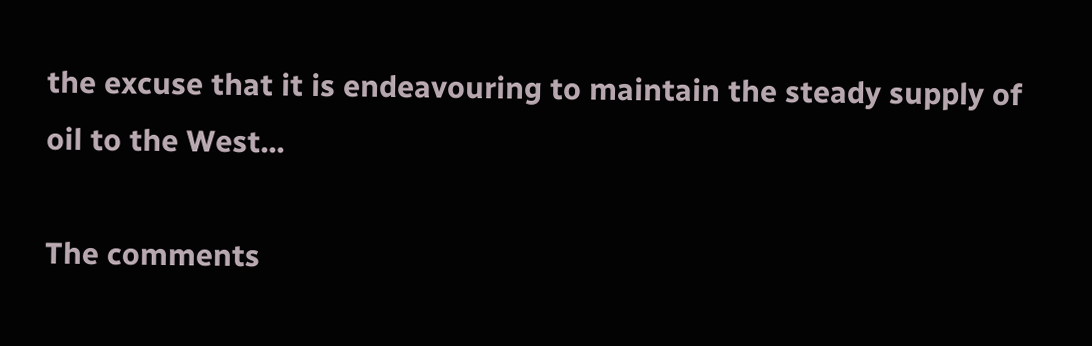the excuse that it is endeavouring to maintain the steady supply of oil to the West...

The comments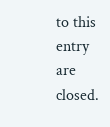to this entry are closed.